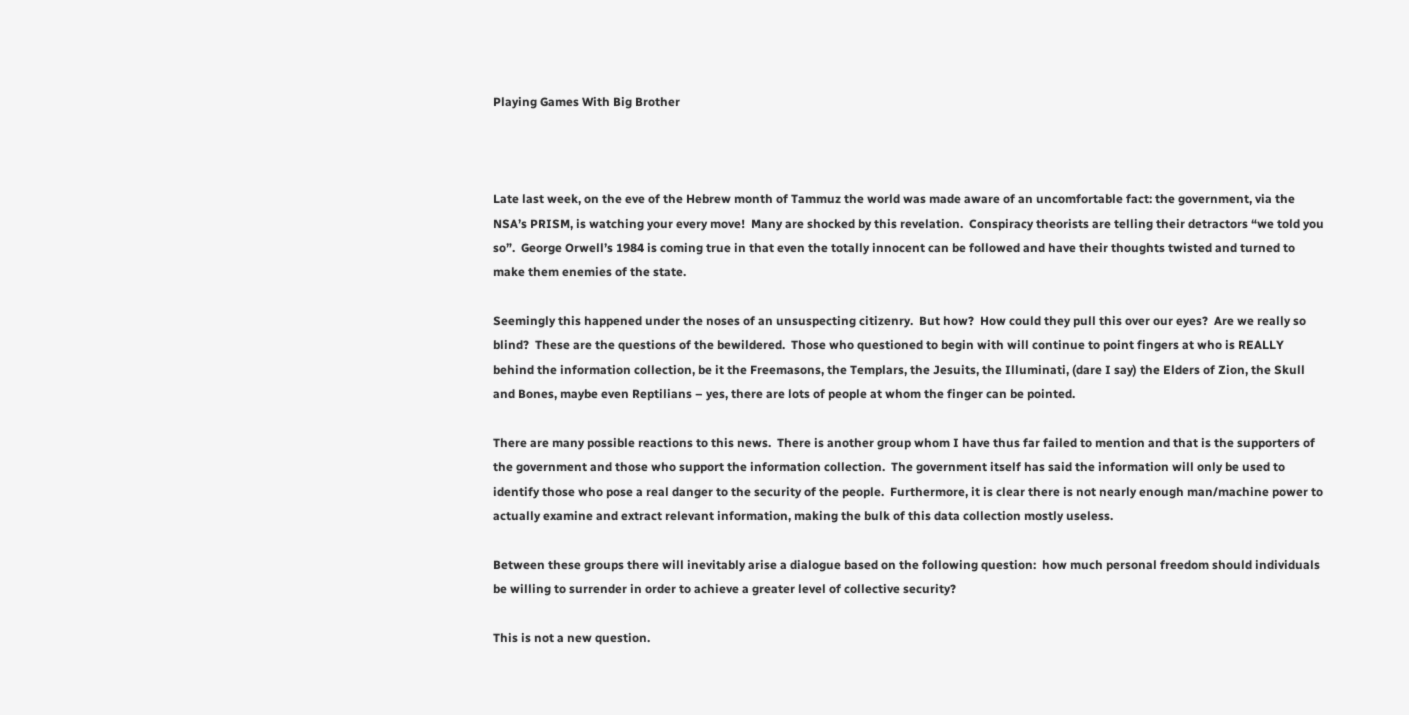Playing Games With Big Brother



Late last week, on the eve of the Hebrew month of Tammuz the world was made aware of an uncomfortable fact: the government, via the NSA’s PRISM, is watching your every move!  Many are shocked by this revelation.  Conspiracy theorists are telling their detractors “we told you so”.  George Orwell’s 1984 is coming true in that even the totally innocent can be followed and have their thoughts twisted and turned to make them enemies of the state.

Seemingly this happened under the noses of an unsuspecting citizenry.  But how?  How could they pull this over our eyes?  Are we really so blind?  These are the questions of the bewildered.  Those who questioned to begin with will continue to point fingers at who is REALLY behind the information collection, be it the Freemasons, the Templars, the Jesuits, the Illuminati, (dare I say) the Elders of Zion, the Skull and Bones, maybe even Reptilians – yes, there are lots of people at whom the finger can be pointed.

There are many possible reactions to this news.  There is another group whom I have thus far failed to mention and that is the supporters of the government and those who support the information collection.  The government itself has said the information will only be used to identify those who pose a real danger to the security of the people.  Furthermore, it is clear there is not nearly enough man/machine power to actually examine and extract relevant information, making the bulk of this data collection mostly useless.

Between these groups there will inevitably arise a dialogue based on the following question:  how much personal freedom should individuals be willing to surrender in order to achieve a greater level of collective security?

This is not a new question.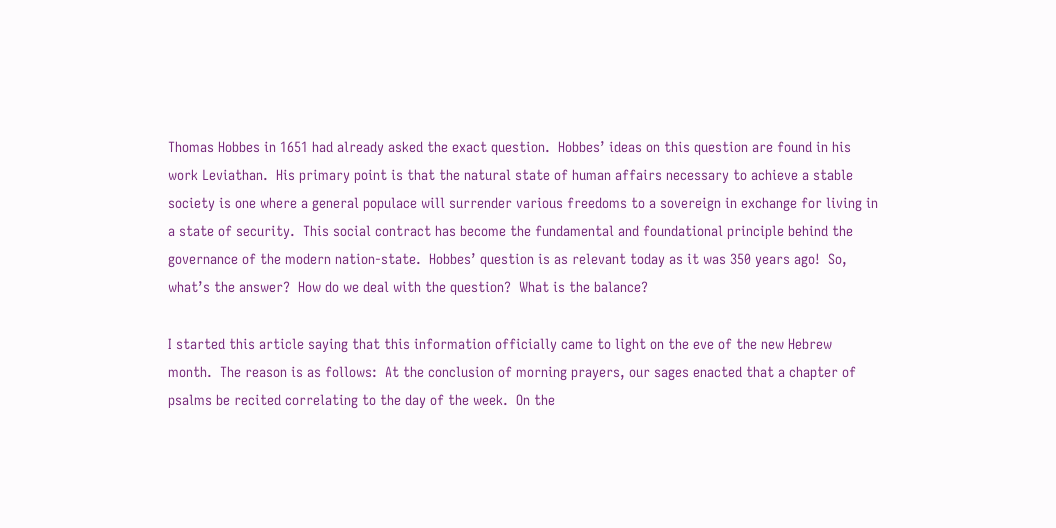Thomas Hobbes in 1651 had already asked the exact question.  Hobbes’ ideas on this question are found in his work Leviathan.  His primary point is that the natural state of human affairs necessary to achieve a stable society is one where a general populace will surrender various freedoms to a sovereign in exchange for living in a state of security.  This social contract has become the fundamental and foundational principle behind the governance of the modern nation-state.  Hobbes’ question is as relevant today as it was 350 years ago!  So, what’s the answer?  How do we deal with the question?  What is the balance?

I started this article saying that this information officially came to light on the eve of the new Hebrew month.  The reason is as follows:  At the conclusion of morning prayers, our sages enacted that a chapter of psalms be recited correlating to the day of the week.  On the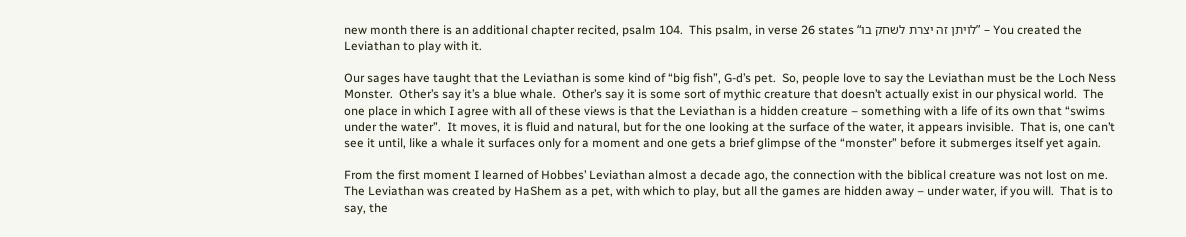new month there is an additional chapter recited, psalm 104.  This psalm, in verse 26 states “לויתן זה יצרת לשחק בו” – You created the Leviathan to play with it.

Our sages have taught that the Leviathan is some kind of “big fish”, G-d’s pet.  So, people love to say the Leviathan must be the Loch Ness Monster.  Other’s say it’s a blue whale.  Other’s say it is some sort of mythic creature that doesn’t actually exist in our physical world.  The one place in which I agree with all of these views is that the Leviathan is a hidden creature – something with a life of its own that “swims under the water”.  It moves, it is fluid and natural, but for the one looking at the surface of the water, it appears invisible.  That is, one can’t see it until, like a whale it surfaces only for a moment and one gets a brief glimpse of the “monster” before it submerges itself yet again.

From the first moment I learned of Hobbes’ Leviathan almost a decade ago, the connection with the biblical creature was not lost on me.   The Leviathan was created by HaShem as a pet, with which to play, but all the games are hidden away – under water, if you will.  That is to say, the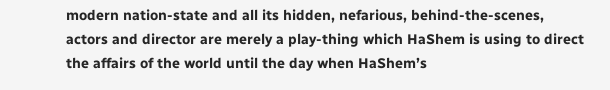modern nation-state and all its hidden, nefarious, behind-the-scenes, actors and director are merely a play-thing which HaShem is using to direct the affairs of the world until the day when HaShem’s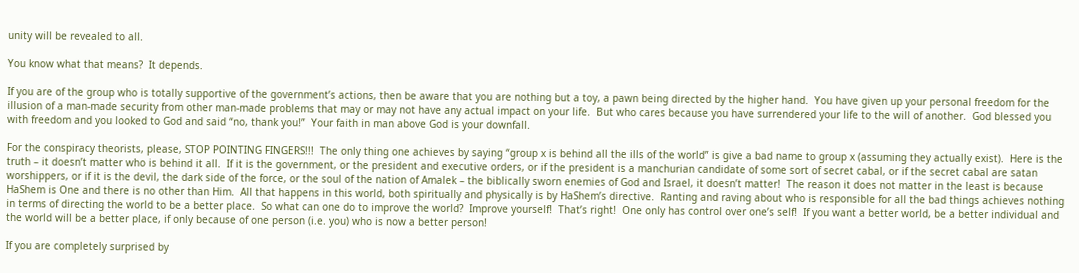unity will be revealed to all.

You know what that means?  It depends.

If you are of the group who is totally supportive of the government’s actions, then be aware that you are nothing but a toy, a pawn being directed by the higher hand.  You have given up your personal freedom for the illusion of a man-made security from other man-made problems that may or may not have any actual impact on your life.  But who cares because you have surrendered your life to the will of another.  God blessed you with freedom and you looked to God and said “no, thank you!”  Your faith in man above God is your downfall.

For the conspiracy theorists, please, STOP POINTING FINGERS!!!  The only thing one achieves by saying “group x is behind all the ills of the world” is give a bad name to group x (assuming they actually exist).  Here is the truth – it doesn’t matter who is behind it all.  If it is the government, or the president and executive orders, or if the president is a manchurian candidate of some sort of secret cabal, or if the secret cabal are satan worshippers, or if it is the devil, the dark side of the force, or the soul of the nation of Amalek – the biblically sworn enemies of God and Israel, it doesn’t matter!  The reason it does not matter in the least is because HaShem is One and there is no other than Him.  All that happens in this world, both spiritually and physically is by HaShem’s directive.  Ranting and raving about who is responsible for all the bad things achieves nothing in terms of directing the world to be a better place.  So what can one do to improve the world?  Improve yourself!  That’s right!  One only has control over one’s self!  If you want a better world, be a better individual and the world will be a better place, if only because of one person (i.e. you) who is now a better person!

If you are completely surprised by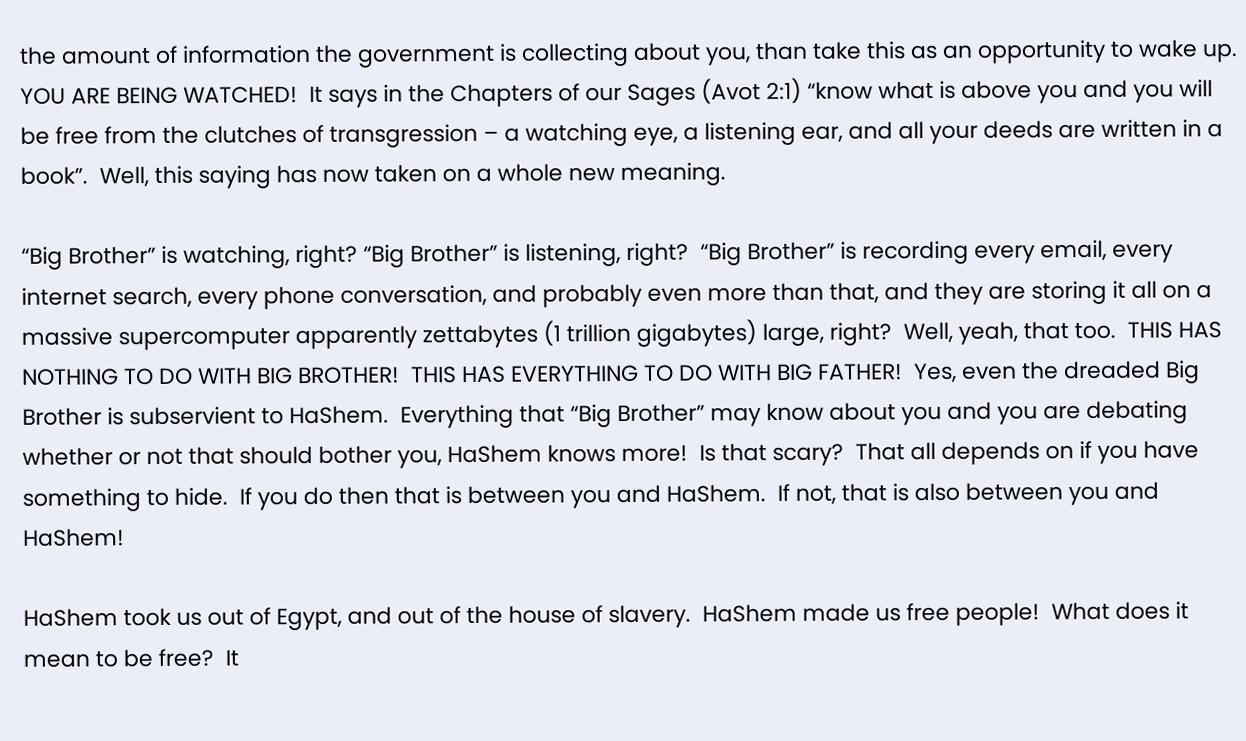the amount of information the government is collecting about you, than take this as an opportunity to wake up.  YOU ARE BEING WATCHED!  It says in the Chapters of our Sages (Avot 2:1) “know what is above you and you will be free from the clutches of transgression – a watching eye, a listening ear, and all your deeds are written in a book”.  Well, this saying has now taken on a whole new meaning.

“Big Brother” is watching, right? “Big Brother” is listening, right?  “Big Brother” is recording every email, every internet search, every phone conversation, and probably even more than that, and they are storing it all on a massive supercomputer apparently zettabytes (1 trillion gigabytes) large, right?  Well, yeah, that too.  THIS HAS NOTHING TO DO WITH BIG BROTHER!  THIS HAS EVERYTHING TO DO WITH BIG FATHER!  Yes, even the dreaded Big Brother is subservient to HaShem.  Everything that “Big Brother” may know about you and you are debating whether or not that should bother you, HaShem knows more!  Is that scary?  That all depends on if you have something to hide.  If you do then that is between you and HaShem.  If not, that is also between you and HaShem!

HaShem took us out of Egypt, and out of the house of slavery.  HaShem made us free people!  What does it mean to be free?  It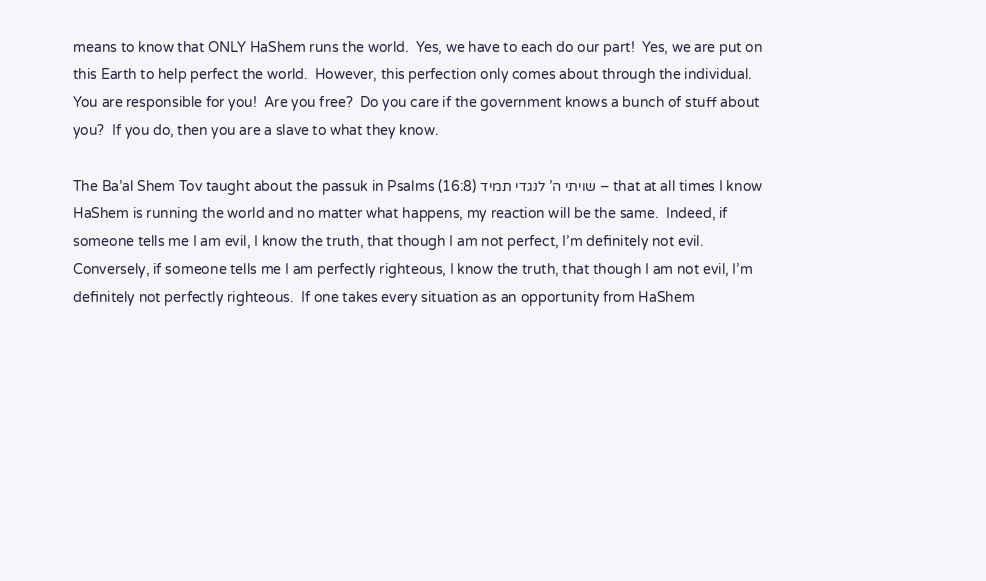means to know that ONLY HaShem runs the world.  Yes, we have to each do our part!  Yes, we are put on this Earth to help perfect the world.  However, this perfection only comes about through the individual.  You are responsible for you!  Are you free?  Do you care if the government knows a bunch of stuff about you?  If you do, then you are a slave to what they know.

The Ba’al Shem Tov taught about the passuk in Psalms (16:8) שויתי ה’ לנגדי תמיד – that at all times I know HaShem is running the world and no matter what happens, my reaction will be the same.  Indeed, if someone tells me I am evil, I know the truth, that though I am not perfect, I’m definitely not evil.  Conversely, if someone tells me I am perfectly righteous, I know the truth, that though I am not evil, I’m definitely not perfectly righteous.  If one takes every situation as an opportunity from HaShem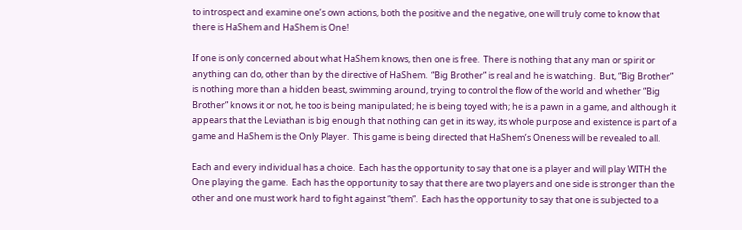to introspect and examine one’s own actions, both the positive and the negative, one will truly come to know that there is HaShem and HaShem is One!

If one is only concerned about what HaShem knows, then one is free.  There is nothing that any man or spirit or anything can do, other than by the directive of HaShem.  “Big Brother” is real and he is watching.  But, “Big Brother” is nothing more than a hidden beast, swimming around, trying to control the flow of the world and whether “Big Brother” knows it or not, he too is being manipulated; he is being toyed with; he is a pawn in a game, and although it appears that the Leviathan is big enough that nothing can get in its way, its whole purpose and existence is part of a game and HaShem is the Only Player.  This game is being directed that HaShem’s Oneness will be revealed to all.

Each and every individual has a choice.  Each has the opportunity to say that one is a player and will play WITH the One playing the game.  Each has the opportunity to say that there are two players and one side is stronger than the other and one must work hard to fight against “them”.  Each has the opportunity to say that one is subjected to a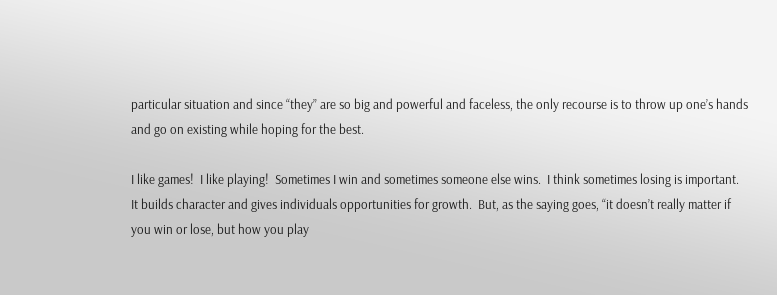particular situation and since “they” are so big and powerful and faceless, the only recourse is to throw up one’s hands and go on existing while hoping for the best.

I like games!  I like playing!  Sometimes I win and sometimes someone else wins.  I think sometimes losing is important.  It builds character and gives individuals opportunities for growth.  But, as the saying goes, “it doesn’t really matter if you win or lose, but how you play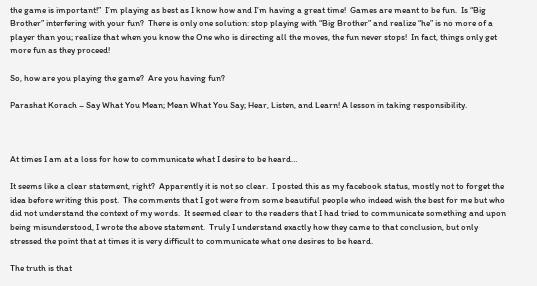the game is important!”  I’m playing as best as I know how and I’m having a great time!  Games are meant to be fun.  Is “Big Brother” interfering with your fun?  There is only one solution: stop playing with “Big Brother” and realize “he” is no more of a player than you; realize that when you know the One who is directing all the moves, the fun never stops!  In fact, things only get more fun as they proceed!

So, how are you playing the game?  Are you having fun?

Parashat Korach – Say What You Mean; Mean What You Say; Hear, Listen, and Learn! A lesson in taking responsibility.



At times I am at a loss for how to communicate what I desire to be heard…

It seems like a clear statement, right?  Apparently it is not so clear.  I posted this as my facebook status, mostly not to forget the idea before writing this post.  The comments that I got were from some beautiful people who indeed wish the best for me but who did not understand the context of my words.  It seemed clear to the readers that I had tried to communicate something and upon being misunderstood, I wrote the above statement.  Truly I understand exactly how they came to that conclusion, but only stressed the point that at times it is very difficult to communicate what one desires to be heard.

The truth is that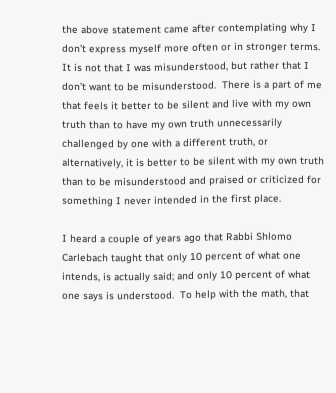the above statement came after contemplating why I don’t express myself more often or in stronger terms.  It is not that I was misunderstood, but rather that I don’t want to be misunderstood.  There is a part of me that feels it better to be silent and live with my own truth than to have my own truth unnecessarily challenged by one with a different truth, or alternatively, it is better to be silent with my own truth than to be misunderstood and praised or criticized for something I never intended in the first place.

I heard a couple of years ago that Rabbi Shlomo Carlebach taught that only 10 percent of what one intends, is actually said; and only 10 percent of what one says is understood.  To help with the math, that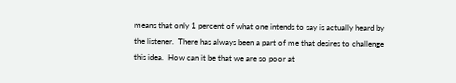means that only 1 percent of what one intends to say is actually heard by the listener.  There has always been a part of me that desires to challenge this idea.  How can it be that we are so poor at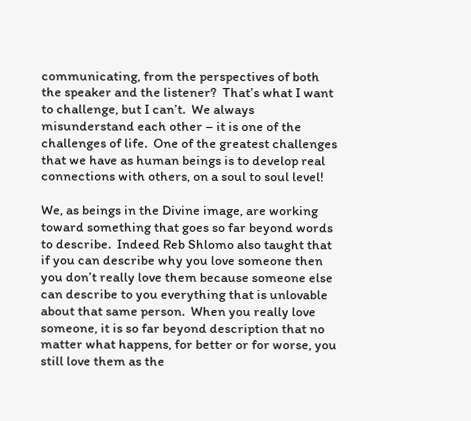communicating, from the perspectives of both the speaker and the listener?  That’s what I want to challenge, but I can’t.  We always misunderstand each other – it is one of the challenges of life.  One of the greatest challenges that we have as human beings is to develop real connections with others, on a soul to soul level!

We, as beings in the Divine image, are working toward something that goes so far beyond words to describe.  Indeed Reb Shlomo also taught that if you can describe why you love someone then you don’t really love them because someone else can describe to you everything that is unlovable about that same person.  When you really love someone, it is so far beyond description that no matter what happens, for better or for worse, you still love them as the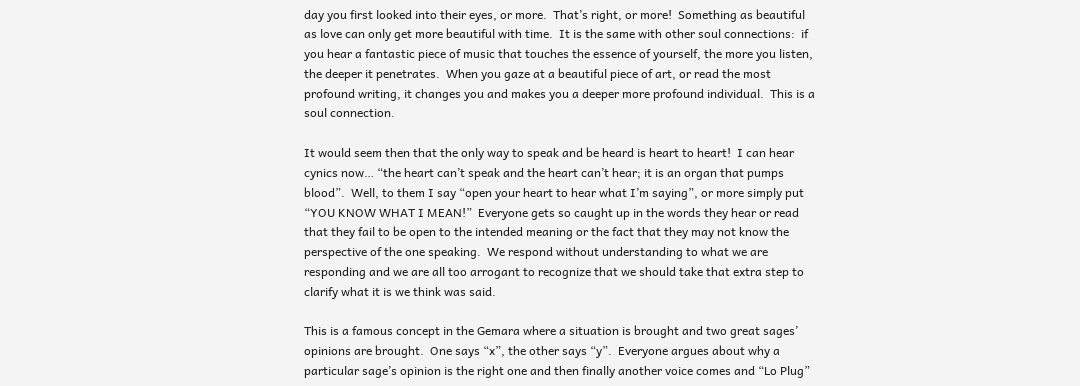day you first looked into their eyes, or more.  That’s right, or more!  Something as beautiful as love can only get more beautiful with time.  It is the same with other soul connections:  if you hear a fantastic piece of music that touches the essence of yourself, the more you listen, the deeper it penetrates.  When you gaze at a beautiful piece of art, or read the most profound writing, it changes you and makes you a deeper more profound individual.  This is a soul connection.

It would seem then that the only way to speak and be heard is heart to heart!  I can hear cynics now… “the heart can’t speak and the heart can’t hear; it is an organ that pumps blood”.  Well, to them I say “open your heart to hear what I’m saying”, or more simply put “YOU KNOW WHAT I MEAN!”  Everyone gets so caught up in the words they hear or read that they fail to be open to the intended meaning or the fact that they may not know the perspective of the one speaking.  We respond without understanding to what we are responding and we are all too arrogant to recognize that we should take that extra step to clarify what it is we think was said.

This is a famous concept in the Gemara where a situation is brought and two great sages’ opinions are brought.  One says “x”, the other says “y”.  Everyone argues about why a particular sage’s opinion is the right one and then finally another voice comes and “Lo Plug”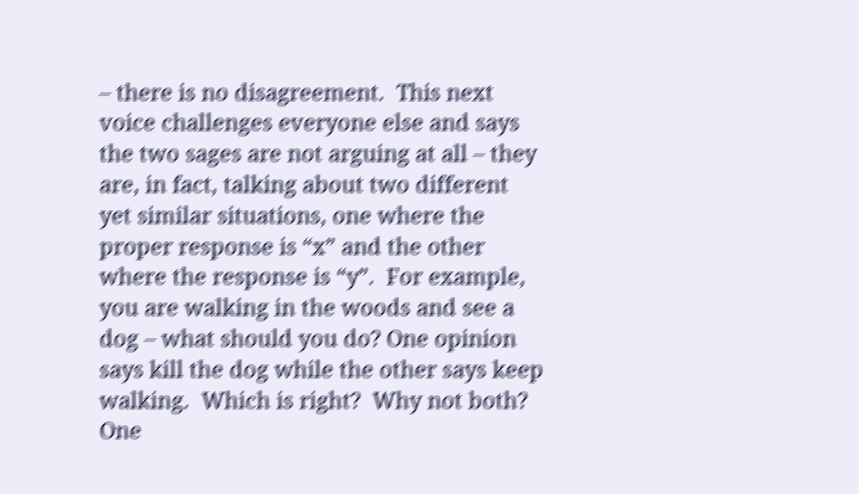– there is no disagreement.  This next voice challenges everyone else and says the two sages are not arguing at all – they are, in fact, talking about two different yet similar situations, one where the proper response is “x” and the other where the response is “y”.  For example, you are walking in the woods and see a dog – what should you do? One opinion says kill the dog while the other says keep walking.  Which is right?  Why not both?  One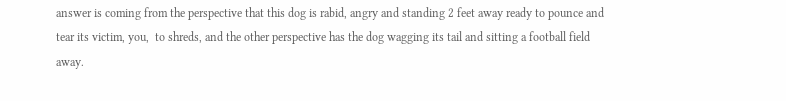answer is coming from the perspective that this dog is rabid, angry and standing 2 feet away ready to pounce and tear its victim, you,  to shreds, and the other perspective has the dog wagging its tail and sitting a football field away.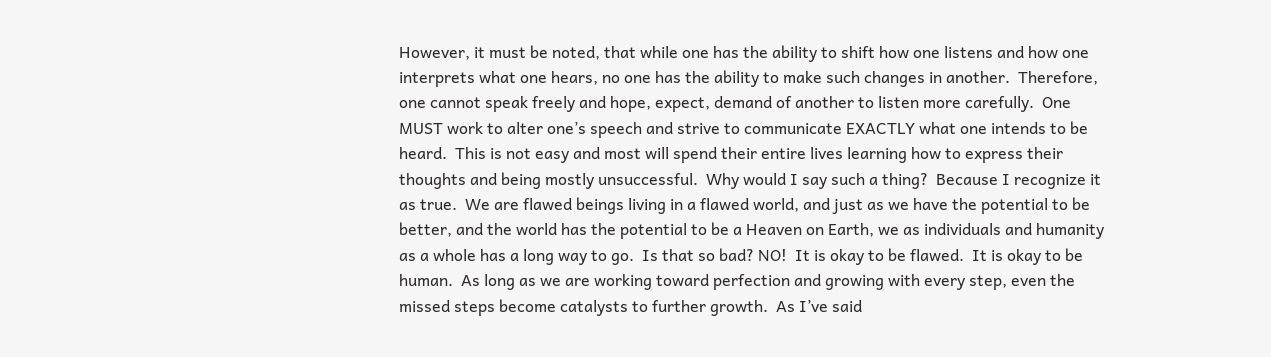However, it must be noted, that while one has the ability to shift how one listens and how one interprets what one hears, no one has the ability to make such changes in another.  Therefore, one cannot speak freely and hope, expect, demand of another to listen more carefully.  One MUST work to alter one’s speech and strive to communicate EXACTLY what one intends to be heard.  This is not easy and most will spend their entire lives learning how to express their thoughts and being mostly unsuccessful.  Why would I say such a thing?  Because I recognize it as true.  We are flawed beings living in a flawed world, and just as we have the potential to be better, and the world has the potential to be a Heaven on Earth, we as individuals and humanity as a whole has a long way to go.  Is that so bad? NO!  It is okay to be flawed.  It is okay to be human.  As long as we are working toward perfection and growing with every step, even the missed steps become catalysts to further growth.  As I’ve said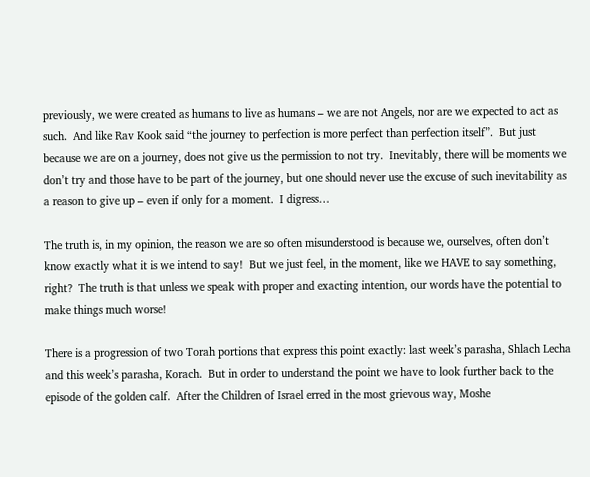previously, we were created as humans to live as humans – we are not Angels, nor are we expected to act as such.  And like Rav Kook said “the journey to perfection is more perfect than perfection itself”.  But just because we are on a journey, does not give us the permission to not try.  Inevitably, there will be moments we don’t try and those have to be part of the journey, but one should never use the excuse of such inevitability as a reason to give up – even if only for a moment.  I digress…

The truth is, in my opinion, the reason we are so often misunderstood is because we, ourselves, often don’t know exactly what it is we intend to say!  But we just feel, in the moment, like we HAVE to say something, right?  The truth is that unless we speak with proper and exacting intention, our words have the potential to make things much worse!

There is a progression of two Torah portions that express this point exactly: last week’s parasha, Shlach Lecha and this week’s parasha, Korach.  But in order to understand the point we have to look further back to the episode of the golden calf.  After the Children of Israel erred in the most grievous way, Moshe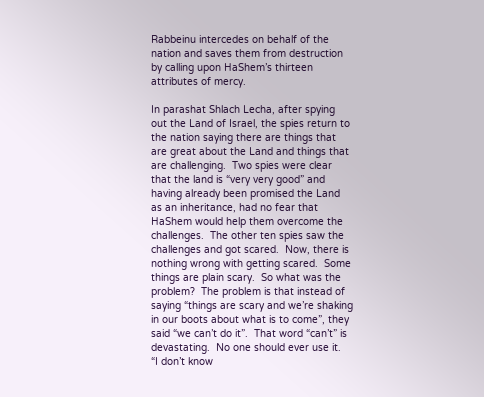Rabbeinu intercedes on behalf of the nation and saves them from destruction by calling upon HaShem’s thirteen attributes of mercy.

In parashat Shlach Lecha, after spying out the Land of Israel, the spies return to the nation saying there are things that are great about the Land and things that are challenging.  Two spies were clear that the land is “very very good” and having already been promised the Land as an inheritance, had no fear that HaShem would help them overcome the challenges.  The other ten spies saw the challenges and got scared.  Now, there is nothing wrong with getting scared.  Some things are plain scary.  So what was the problem?  The problem is that instead of saying “things are scary and we’re shaking in our boots about what is to come”, they said “we can’t do it”.  That word “can’t” is devastating.  No one should ever use it.  “I don’t know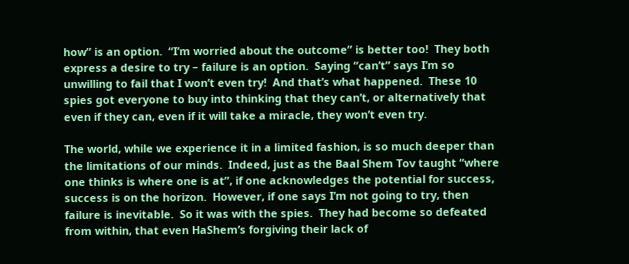how” is an option.  “I’m worried about the outcome” is better too!  They both express a desire to try – failure is an option.  Saying “can’t” says I’m so unwilling to fail that I won’t even try!  And that’s what happened.  These 10 spies got everyone to buy into thinking that they can’t, or alternatively that even if they can, even if it will take a miracle, they won’t even try.

The world, while we experience it in a limited fashion, is so much deeper than the limitations of our minds.  Indeed, just as the Baal Shem Tov taught “where one thinks is where one is at”, if one acknowledges the potential for success, success is on the horizon.  However, if one says I’m not going to try, then failure is inevitable.  So it was with the spies.  They had become so defeated from within, that even HaShem’s forgiving their lack of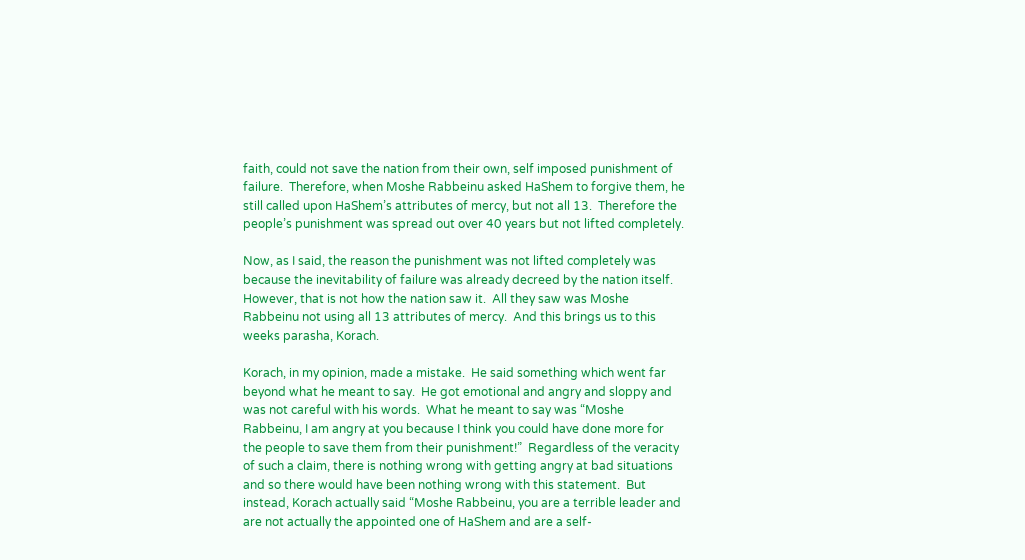faith, could not save the nation from their own, self imposed punishment of failure.  Therefore, when Moshe Rabbeinu asked HaShem to forgive them, he still called upon HaShem’s attributes of mercy, but not all 13.  Therefore the people’s punishment was spread out over 40 years but not lifted completely.

Now, as I said, the reason the punishment was not lifted completely was because the inevitability of failure was already decreed by the nation itself.  However, that is not how the nation saw it.  All they saw was Moshe Rabbeinu not using all 13 attributes of mercy.  And this brings us to this weeks parasha, Korach.

Korach, in my opinion, made a mistake.  He said something which went far beyond what he meant to say.  He got emotional and angry and sloppy and was not careful with his words.  What he meant to say was “Moshe Rabbeinu, I am angry at you because I think you could have done more for the people to save them from their punishment!”  Regardless of the veracity of such a claim, there is nothing wrong with getting angry at bad situations and so there would have been nothing wrong with this statement.  But instead, Korach actually said “Moshe Rabbeinu, you are a terrible leader and are not actually the appointed one of HaShem and are a self-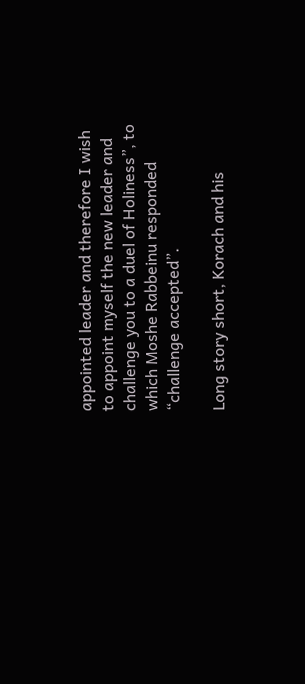appointed leader and therefore I wish to appoint myself the new leader and challenge you to a duel of Holiness”, to which Moshe Rabbeinu responded “challenge accepted”.

Long story short, Korach and his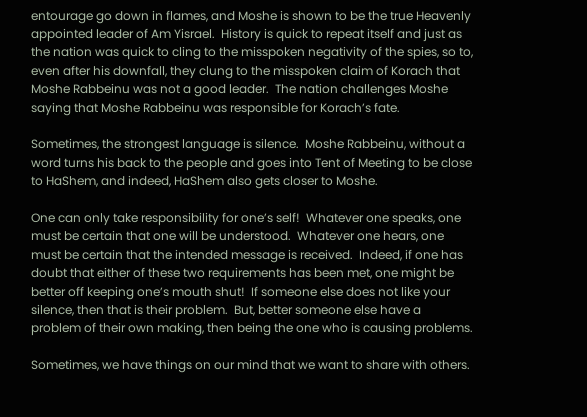entourage go down in flames, and Moshe is shown to be the true Heavenly appointed leader of Am Yisrael.  History is quick to repeat itself and just as the nation was quick to cling to the misspoken negativity of the spies, so to, even after his downfall, they clung to the misspoken claim of Korach that Moshe Rabbeinu was not a good leader.  The nation challenges Moshe saying that Moshe Rabbeinu was responsible for Korach’s fate.

Sometimes, the strongest language is silence.  Moshe Rabbeinu, without a word turns his back to the people and goes into Tent of Meeting to be close to HaShem, and indeed, HaShem also gets closer to Moshe.

One can only take responsibility for one’s self!  Whatever one speaks, one must be certain that one will be understood.  Whatever one hears, one must be certain that the intended message is received.  Indeed, if one has doubt that either of these two requirements has been met, one might be better off keeping one’s mouth shut!  If someone else does not like your silence, then that is their problem.  But, better someone else have a problem of their own making, then being the one who is causing problems.

Sometimes, we have things on our mind that we want to share with others.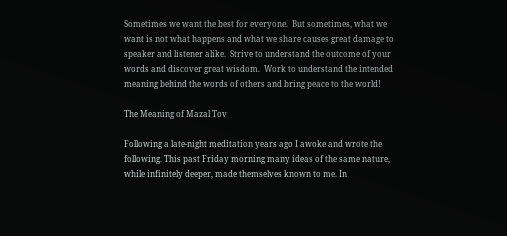Sometimes we want the best for everyone.  But sometimes, what we want is not what happens and what we share causes great damage to speaker and listener alike.  Strive to understand the outcome of your words and discover great wisdom.  Work to understand the intended meaning behind the words of others and bring peace to the world!

The Meaning of Mazal Tov

Following a late-night meditation years ago I awoke and wrote the following. This past Friday morning many ideas of the same nature, while infinitely deeper, made themselves known to me. In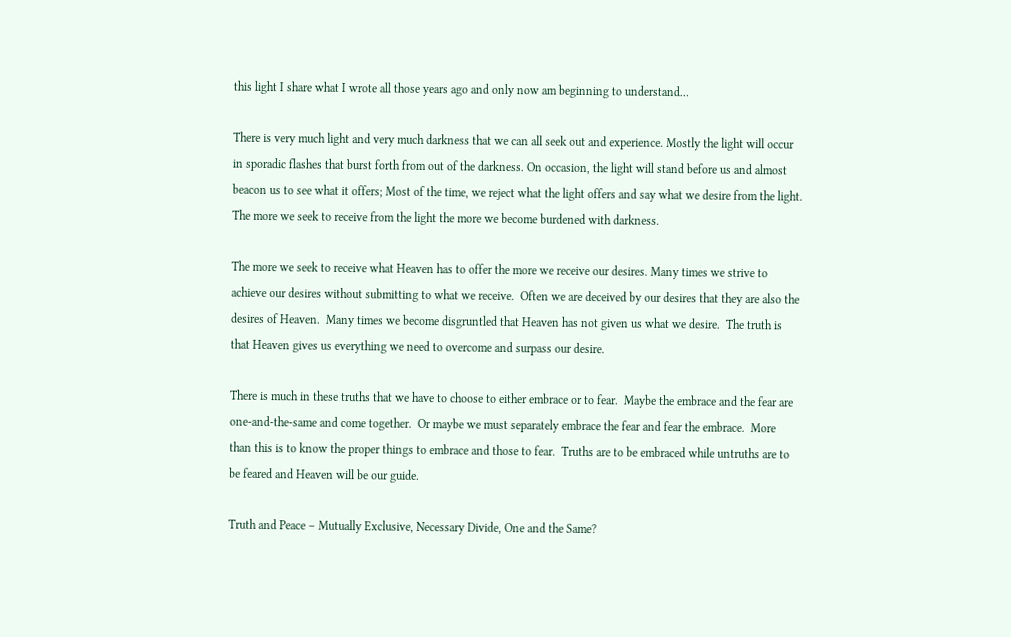this light I share what I wrote all those years ago and only now am beginning to understand…

There is very much light and very much darkness that we can all seek out and experience. Mostly the light will occur in sporadic flashes that burst forth from out of the darkness. On occasion, the light will stand before us and almost beacon us to see what it offers; Most of the time, we reject what the light offers and say what we desire from the light. The more we seek to receive from the light the more we become burdened with darkness.

The more we seek to receive what Heaven has to offer the more we receive our desires. Many times we strive to achieve our desires without submitting to what we receive.  Often we are deceived by our desires that they are also the desires of Heaven.  Many times we become disgruntled that Heaven has not given us what we desire.  The truth is that Heaven gives us everything we need to overcome and surpass our desire.

There is much in these truths that we have to choose to either embrace or to fear.  Maybe the embrace and the fear are one-and-the-same and come together.  Or maybe we must separately embrace the fear and fear the embrace.  More than this is to know the proper things to embrace and those to fear.  Truths are to be embraced while untruths are to be feared and Heaven will be our guide.

Truth and Peace – Mutually Exclusive, Necessary Divide, One and the Same?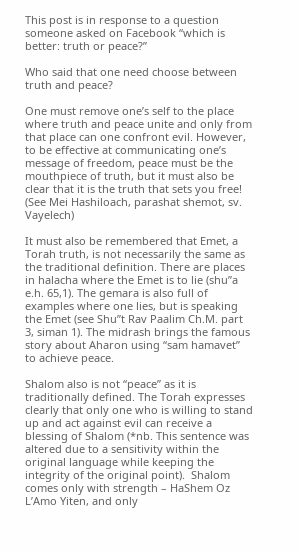This post is in response to a question someone asked on Facebook “which is better: truth or peace?”

Who said that one need choose between truth and peace?

One must remove one’s self to the place where truth and peace unite and only from that place can one confront evil. However, to be effective at communicating one’s message of freedom, peace must be the mouthpiece of truth, but it must also be clear that it is the truth that sets you free! (See Mei Hashiloach, parashat shemot, sv. Vayelech)

It must also be remembered that Emet, a Torah truth, is not necessarily the same as the traditional definition. There are places in halacha where the Emet is to lie (shu”a e.h. 65,1). The gemara is also full of examples where one lies, but is speaking the Emet (see Shu”t Rav Paalim Ch.M. part 3, siman 1). The midrash brings the famous story about Aharon using “sam hamavet” to achieve peace.

Shalom also is not “peace” as it is traditionally defined. The Torah expresses clearly that only one who is willing to stand up and act against evil can receive a blessing of Shalom (*nb. This sentence was altered due to a sensitivity within the original language while keeping the integrity of the original point).  Shalom comes only with strength – HaShem Oz L’Amo Yiten, and only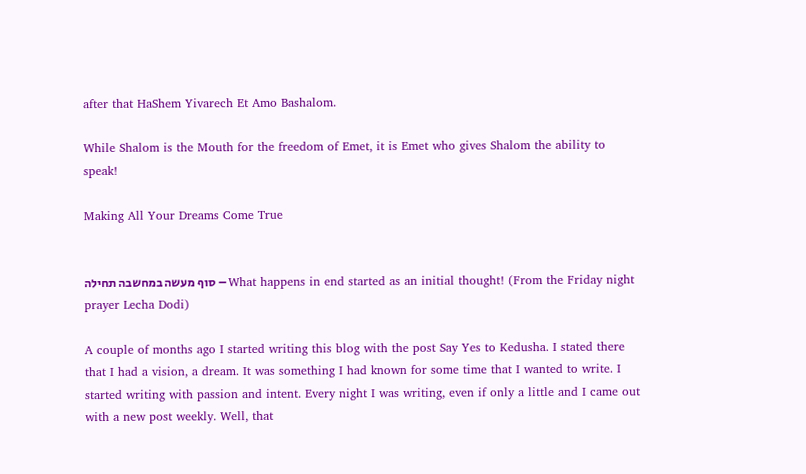after that HaShem Yivarech Et Amo Bashalom.

While Shalom is the Mouth for the freedom of Emet, it is Emet who gives Shalom the ability to speak!

Making All Your Dreams Come True


סוף מעשה במחשבה תחילה – What happens in end started as an initial thought! (From the Friday night prayer Lecha Dodi)

A couple of months ago I started writing this blog with the post Say Yes to Kedusha. I stated there that I had a vision, a dream. It was something I had known for some time that I wanted to write. I started writing with passion and intent. Every night I was writing, even if only a little and I came out with a new post weekly. Well, that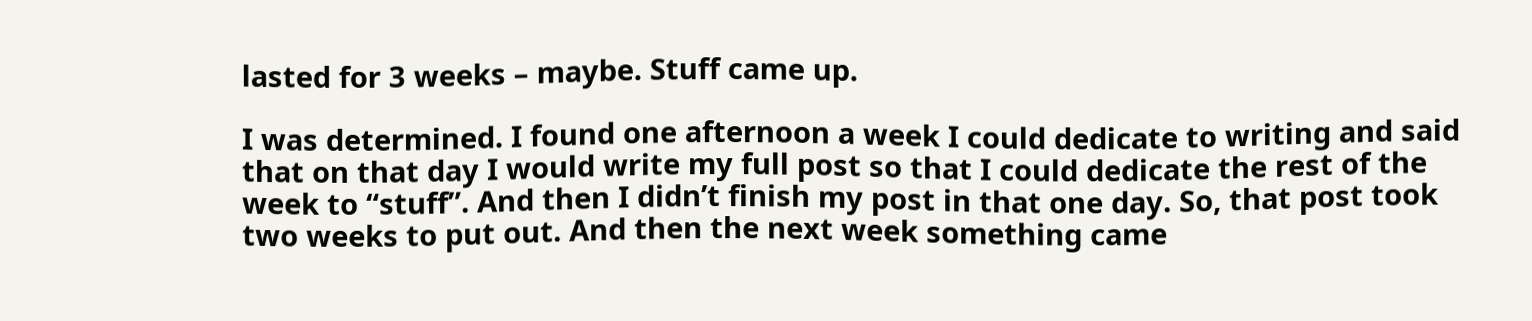lasted for 3 weeks – maybe. Stuff came up.

I was determined. I found one afternoon a week I could dedicate to writing and said that on that day I would write my full post so that I could dedicate the rest of the week to “stuff”. And then I didn’t finish my post in that one day. So, that post took two weeks to put out. And then the next week something came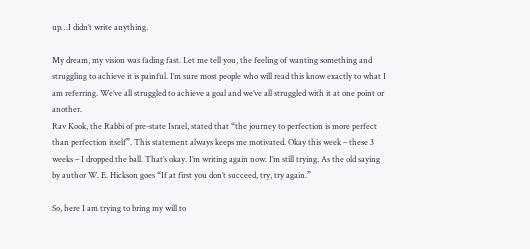up…I didn’t write anything.

My dream, my vision was fading fast. Let me tell you, the feeling of wanting something and struggling to achieve it is painful. I’m sure most people who will read this know exactly to what I am referring. We’ve all struggled to achieve a goal and we’ve all struggled with it at one point or another.
Rav Kook, the Rabbi of pre-state Israel, stated that “the journey to perfection is more perfect than perfection itself”. This statement always keeps me motivated. Okay this week – these 3 weeks – I dropped the ball. That’s okay. I’m writing again now. I’m still trying. As the old saying by author W. E. Hickson goes “If at first you don’t succeed, try, try again.”

So, here I am trying to bring my will to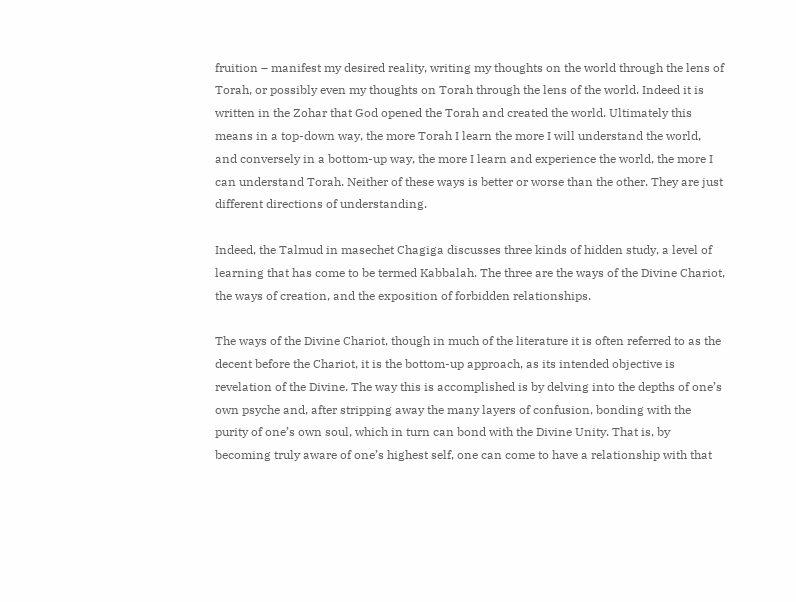fruition – manifest my desired reality, writing my thoughts on the world through the lens of Torah, or possibly even my thoughts on Torah through the lens of the world. Indeed it is written in the Zohar that God opened the Torah and created the world. Ultimately this means in a top-down way, the more Torah I learn the more I will understand the world, and conversely in a bottom-up way, the more I learn and experience the world, the more I can understand Torah. Neither of these ways is better or worse than the other. They are just different directions of understanding.

Indeed, the Talmud in masechet Chagiga discusses three kinds of hidden study, a level of learning that has come to be termed Kabbalah. The three are the ways of the Divine Chariot, the ways of creation, and the exposition of forbidden relationships.

The ways of the Divine Chariot, though in much of the literature it is often referred to as the decent before the Chariot, it is the bottom-up approach, as its intended objective is revelation of the Divine. The way this is accomplished is by delving into the depths of one’s own psyche and, after stripping away the many layers of confusion, bonding with the purity of one’s own soul, which in turn can bond with the Divine Unity. That is, by becoming truly aware of one’s highest self, one can come to have a relationship with that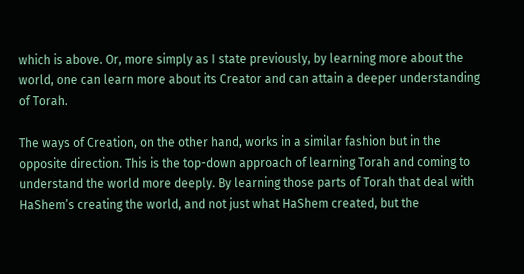which is above. Or, more simply as I state previously, by learning more about the world, one can learn more about its Creator and can attain a deeper understanding of Torah.

The ways of Creation, on the other hand, works in a similar fashion but in the opposite direction. This is the top-down approach of learning Torah and coming to understand the world more deeply. By learning those parts of Torah that deal with HaShem’s creating the world, and not just what HaShem created, but the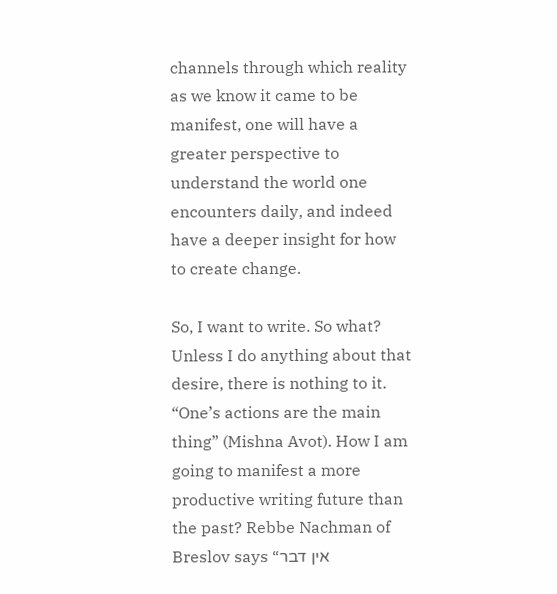channels through which reality as we know it came to be manifest, one will have a greater perspective to understand the world one encounters daily, and indeed have a deeper insight for how to create change.

So, I want to write. So what? Unless I do anything about that desire, there is nothing to it. “One’s actions are the main thing” (Mishna Avot). How I am going to manifest a more productive writing future than the past? Rebbe Nachman of Breslov says “אין דבר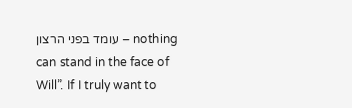עומד בפני הרצון – nothing can stand in the face of Will”. If I truly want to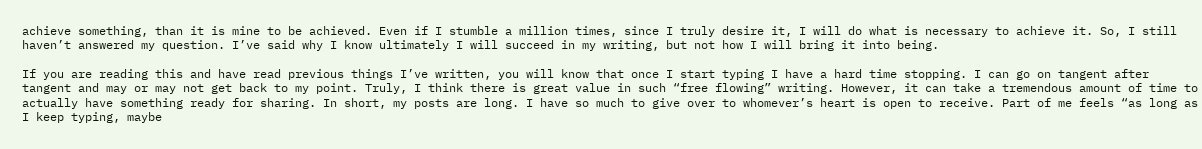achieve something, than it is mine to be achieved. Even if I stumble a million times, since I truly desire it, I will do what is necessary to achieve it. So, I still haven’t answered my question. I’ve said why I know ultimately I will succeed in my writing, but not how I will bring it into being.

If you are reading this and have read previous things I’ve written, you will know that once I start typing I have a hard time stopping. I can go on tangent after tangent and may or may not get back to my point. Truly, I think there is great value in such “free flowing” writing. However, it can take a tremendous amount of time to actually have something ready for sharing. In short, my posts are long. I have so much to give over to whomever’s heart is open to receive. Part of me feels “as long as I keep typing, maybe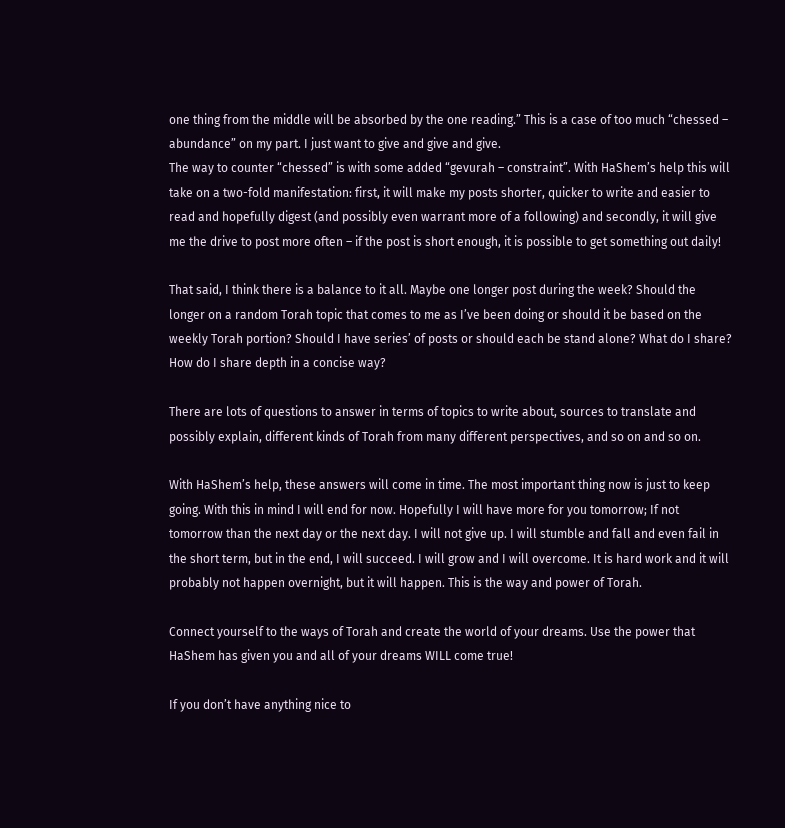one thing from the middle will be absorbed by the one reading.” This is a case of too much “chessed – abundance” on my part. I just want to give and give and give.
The way to counter “chessed” is with some added “gevurah – constraint”. With HaShem’s help this will take on a two-fold manifestation: first, it will make my posts shorter, quicker to write and easier to read and hopefully digest (and possibly even warrant more of a following) and secondly, it will give me the drive to post more often – if the post is short enough, it is possible to get something out daily!

That said, I think there is a balance to it all. Maybe one longer post during the week? Should the longer on a random Torah topic that comes to me as I’ve been doing or should it be based on the weekly Torah portion? Should I have series’ of posts or should each be stand alone? What do I share? How do I share depth in a concise way?

There are lots of questions to answer in terms of topics to write about, sources to translate and possibly explain, different kinds of Torah from many different perspectives, and so on and so on.

With HaShem’s help, these answers will come in time. The most important thing now is just to keep going. With this in mind I will end for now. Hopefully I will have more for you tomorrow; If not tomorrow than the next day or the next day. I will not give up. I will stumble and fall and even fail in the short term, but in the end, I will succeed. I will grow and I will overcome. It is hard work and it will probably not happen overnight, but it will happen. This is the way and power of Torah.

Connect yourself to the ways of Torah and create the world of your dreams. Use the power that HaShem has given you and all of your dreams WILL come true!

If you don’t have anything nice to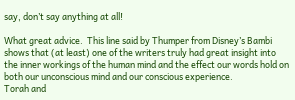say, don’t say anything at all!

What great advice.  This line said by Thumper from Disney’s Bambi shows that (at least) one of the writers truly had great insight into the inner workings of the human mind and the effect our words hold on both our unconscious mind and our conscious experience.
Torah and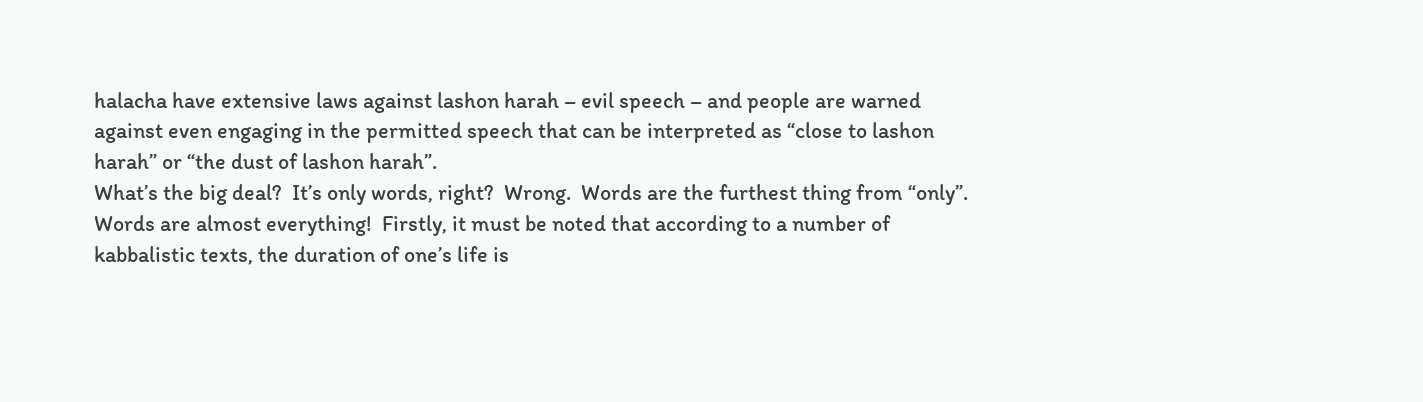halacha have extensive laws against lashon harah – evil speech – and people are warned against even engaging in the permitted speech that can be interpreted as “close to lashon harah” or “the dust of lashon harah”.
What’s the big deal?  It’s only words, right?  Wrong.  Words are the furthest thing from “only”.  Words are almost everything!  Firstly, it must be noted that according to a number of kabbalistic texts, the duration of one’s life is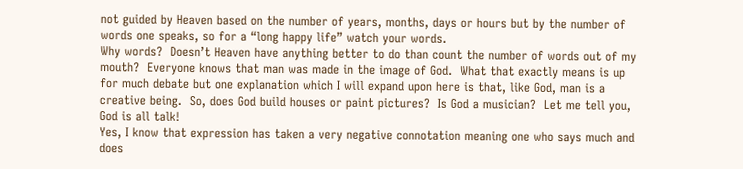not guided by Heaven based on the number of years, months, days or hours but by the number of words one speaks, so for a “long happy life” watch your words.
Why words?  Doesn’t Heaven have anything better to do than count the number of words out of my mouth?  Everyone knows that man was made in the image of God.  What that exactly means is up for much debate but one explanation which I will expand upon here is that, like God, man is a creative being.  So, does God build houses or paint pictures?  Is God a musician?  Let me tell you, God is all talk!
Yes, I know that expression has taken a very negative connotation meaning one who says much and does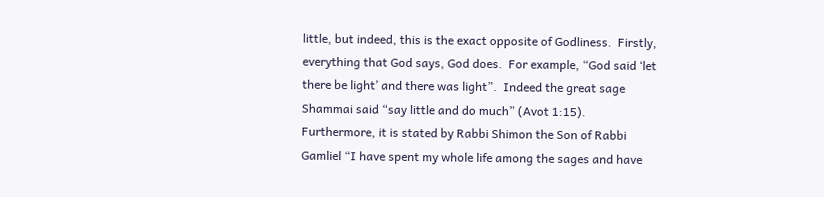little, but indeed, this is the exact opposite of Godliness.  Firstly, everything that God says, God does.  For example, “God said ‘let there be light’ and there was light”.  Indeed the great sage Shammai said “say little and do much” (Avot 1:15).  Furthermore, it is stated by Rabbi Shimon the Son of Rabbi Gamliel “I have spent my whole life among the sages and have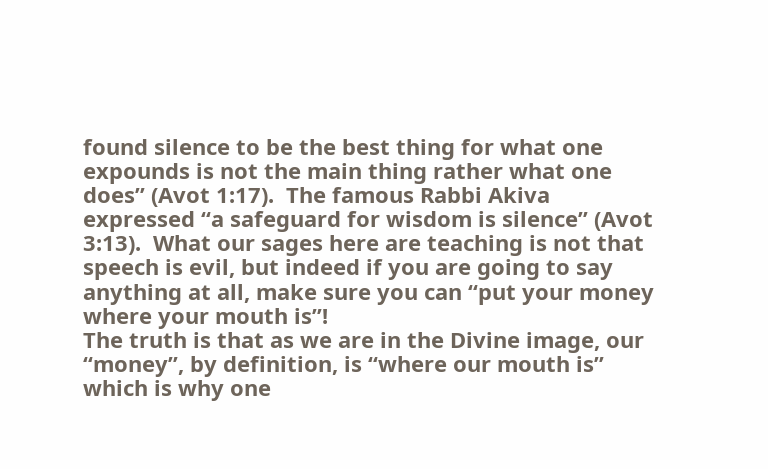found silence to be the best thing for what one expounds is not the main thing rather what one does” (Avot 1:17).  The famous Rabbi Akiva expressed “a safeguard for wisdom is silence” (Avot 3:13).  What our sages here are teaching is not that speech is evil, but indeed if you are going to say anything at all, make sure you can “put your money where your mouth is”!
The truth is that as we are in the Divine image, our “money”, by definition, is “where our mouth is” which is why one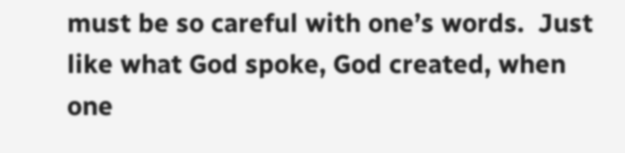must be so careful with one’s words.  Just like what God spoke, God created, when one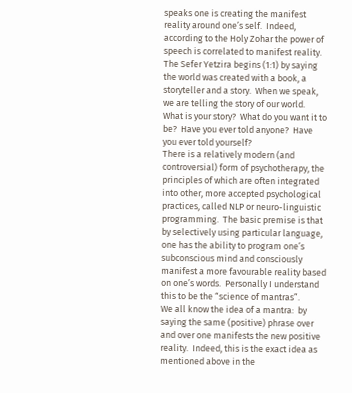speaks one is creating the manifest reality around one’s self.  Indeed, according to the Holy Zohar the power of speech is correlated to manifest reality.  The Sefer Yetzira begins (1:1) by saying the world was created with a book, a storyteller and a story.  When we speak, we are telling the story of our world.  What is your story?  What do you want it to be?  Have you ever told anyone?  Have you ever told yourself?
There is a relatively modern (and controversial) form of psychotherapy, the principles of which are often integrated into other, more accepted psychological practices, called NLP or neuro-linguistic programming.  The basic premise is that by selectively using particular language, one has the ability to program one’s subconscious mind and consciously manifest a more favourable reality based on one’s words.  Personally I understand this to be the “science of mantras”.
We all know the idea of a mantra:  by saying the same (positive) phrase over and over one manifests the new positive reality.  Indeed, this is the exact idea as mentioned above in the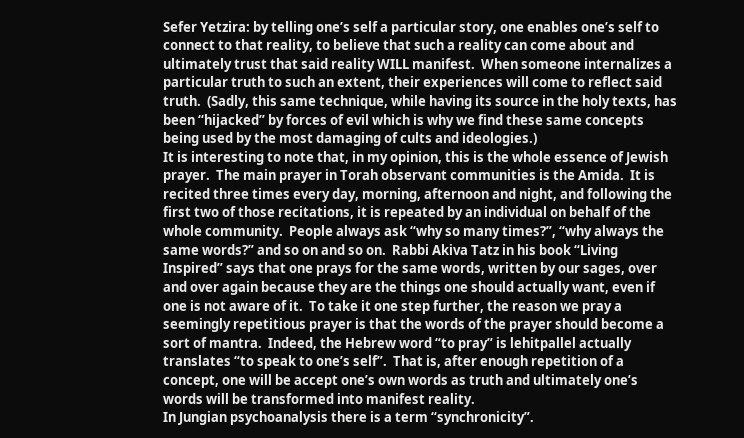Sefer Yetzira: by telling one’s self a particular story, one enables one’s self to connect to that reality, to believe that such a reality can come about and ultimately trust that said reality WILL manifest.  When someone internalizes a particular truth to such an extent, their experiences will come to reflect said truth.  (Sadly, this same technique, while having its source in the holy texts, has been “hijacked” by forces of evil which is why we find these same concepts being used by the most damaging of cults and ideologies.)
It is interesting to note that, in my opinion, this is the whole essence of Jewish prayer.  The main prayer in Torah observant communities is the Amida.  It is recited three times every day, morning, afternoon and night, and following the first two of those recitations, it is repeated by an individual on behalf of the whole community.  People always ask “why so many times?”, “why always the same words?” and so on and so on.  Rabbi Akiva Tatz in his book “Living Inspired” says that one prays for the same words, written by our sages, over and over again because they are the things one should actually want, even if one is not aware of it.  To take it one step further, the reason we pray a seemingly repetitious prayer is that the words of the prayer should become a sort of mantra.  Indeed, the Hebrew word “to pray” is lehitpallel actually translates “to speak to one’s self”.  That is, after enough repetition of a concept, one will be accept one’s own words as truth and ultimately one’s words will be transformed into manifest reality.
In Jungian psychoanalysis there is a term “synchronicity”.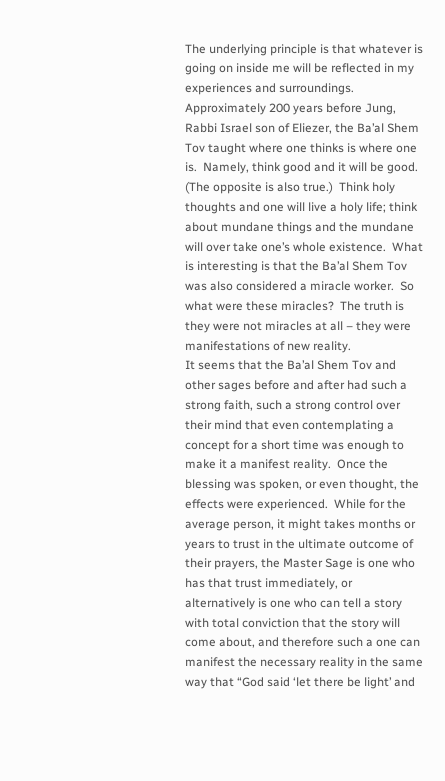The underlying principle is that whatever is going on inside me will be reflected in my experiences and surroundings.  Approximately 200 years before Jung, Rabbi Israel son of Eliezer, the Ba’al Shem Tov taught where one thinks is where one is.  Namely, think good and it will be good.  (The opposite is also true.)  Think holy thoughts and one will live a holy life; think about mundane things and the mundane will over take one’s whole existence.  What is interesting is that the Ba’al Shem Tov was also considered a miracle worker.  So what were these miracles?  The truth is they were not miracles at all – they were manifestations of new reality.
It seems that the Ba’al Shem Tov and other sages before and after had such a strong faith, such a strong control over their mind that even contemplating a concept for a short time was enough to make it a manifest reality.  Once the blessing was spoken, or even thought, the effects were experienced.  While for the average person, it might takes months or years to trust in the ultimate outcome of their prayers, the Master Sage is one who has that trust immediately, or alternatively is one who can tell a story with total conviction that the story will come about, and therefore such a one can manifest the necessary reality in the same way that “God said ‘let there be light’ and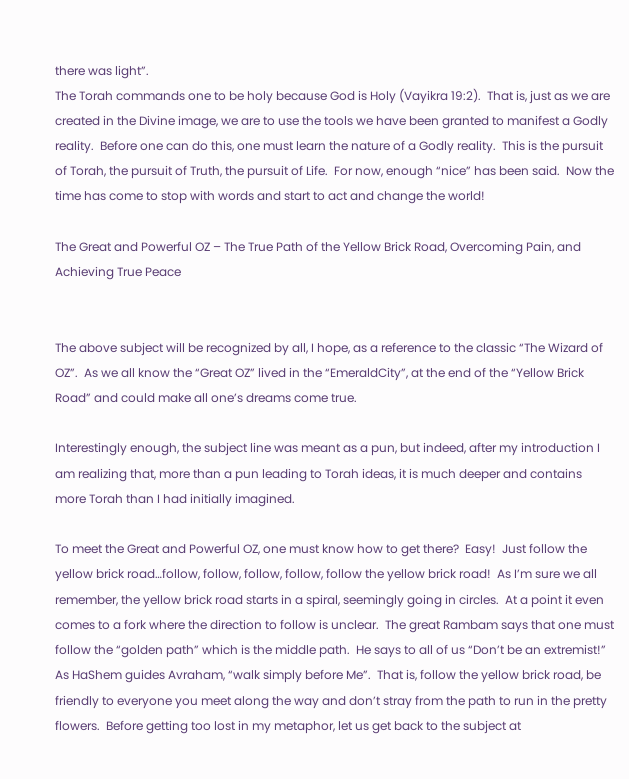there was light”.
The Torah commands one to be holy because God is Holy (Vayikra 19:2).  That is, just as we are created in the Divine image, we are to use the tools we have been granted to manifest a Godly reality.  Before one can do this, one must learn the nature of a Godly reality.  This is the pursuit of Torah, the pursuit of Truth, the pursuit of Life.  For now, enough “nice” has been said.  Now the time has come to stop with words and start to act and change the world!

The Great and Powerful OZ – The True Path of the Yellow Brick Road, Overcoming Pain, and Achieving True Peace


The above subject will be recognized by all, I hope, as a reference to the classic “The Wizard of OZ”.  As we all know the “Great OZ” lived in the “EmeraldCity”, at the end of the “Yellow Brick Road” and could make all one’s dreams come true.

Interestingly enough, the subject line was meant as a pun, but indeed, after my introduction I am realizing that, more than a pun leading to Torah ideas, it is much deeper and contains more Torah than I had initially imagined.

To meet the Great and Powerful OZ, one must know how to get there?  Easy!  Just follow the yellow brick road…follow, follow, follow, follow, follow the yellow brick road!  As I’m sure we all remember, the yellow brick road starts in a spiral, seemingly going in circles.  At a point it even comes to a fork where the direction to follow is unclear.  The great Rambam says that one must follow the “golden path” which is the middle path.  He says to all of us “Don’t be an extremist!”  As HaShem guides Avraham, “walk simply before Me”.  That is, follow the yellow brick road, be friendly to everyone you meet along the way and don’t stray from the path to run in the pretty flowers.  Before getting too lost in my metaphor, let us get back to the subject at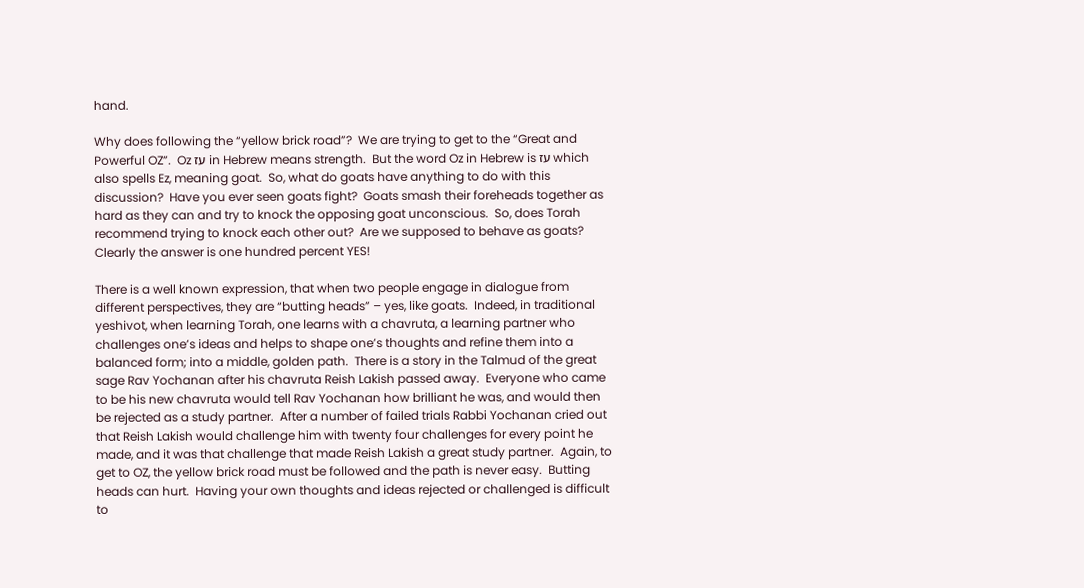hand.

Why does following the “yellow brick road”?  We are trying to get to the “Great and Powerful OZ”.  Oz עז in Hebrew means strength.  But the word Oz in Hebrew is עז which also spells Ez, meaning goat.  So, what do goats have anything to do with this discussion?  Have you ever seen goats fight?  Goats smash their foreheads together as hard as they can and try to knock the opposing goat unconscious.  So, does Torah recommend trying to knock each other out?  Are we supposed to behave as goats?  Clearly the answer is one hundred percent YES!

There is a well known expression, that when two people engage in dialogue from different perspectives, they are “butting heads” – yes, like goats.  Indeed, in traditional yeshivot, when learning Torah, one learns with a chavruta, a learning partner who challenges one’s ideas and helps to shape one’s thoughts and refine them into a balanced form; into a middle, golden path.  There is a story in the Talmud of the great sage Rav Yochanan after his chavruta Reish Lakish passed away.  Everyone who came to be his new chavruta would tell Rav Yochanan how brilliant he was, and would then be rejected as a study partner.  After a number of failed trials Rabbi Yochanan cried out that Reish Lakish would challenge him with twenty four challenges for every point he made, and it was that challenge that made Reish Lakish a great study partner.  Again, to get to OZ, the yellow brick road must be followed and the path is never easy.  Butting heads can hurt.  Having your own thoughts and ideas rejected or challenged is difficult to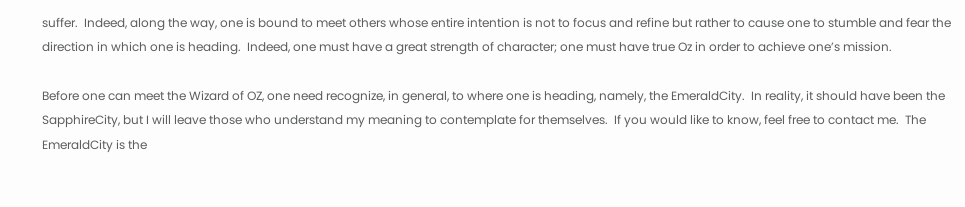suffer.  Indeed, along the way, one is bound to meet others whose entire intention is not to focus and refine but rather to cause one to stumble and fear the direction in which one is heading.  Indeed, one must have a great strength of character; one must have true Oz in order to achieve one’s mission.

Before one can meet the Wizard of OZ, one need recognize, in general, to where one is heading, namely, the EmeraldCity.  In reality, it should have been the SapphireCity, but I will leave those who understand my meaning to contemplate for themselves.  If you would like to know, feel free to contact me.  The EmeraldCity is the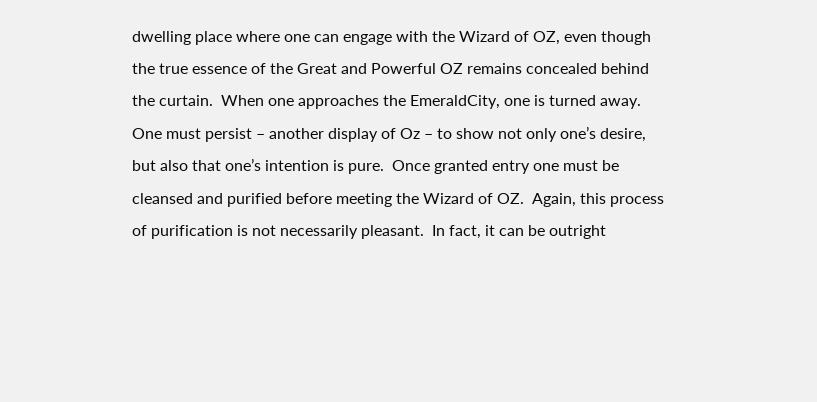dwelling place where one can engage with the Wizard of OZ, even though the true essence of the Great and Powerful OZ remains concealed behind the curtain.  When one approaches the EmeraldCity, one is turned away.  One must persist – another display of Oz – to show not only one’s desire, but also that one’s intention is pure.  Once granted entry one must be cleansed and purified before meeting the Wizard of OZ.  Again, this process of purification is not necessarily pleasant.  In fact, it can be outright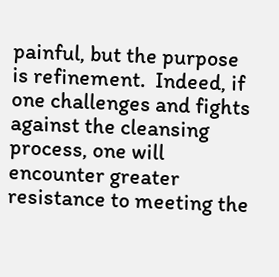painful, but the purpose is refinement.  Indeed, if one challenges and fights against the cleansing process, one will encounter greater resistance to meeting the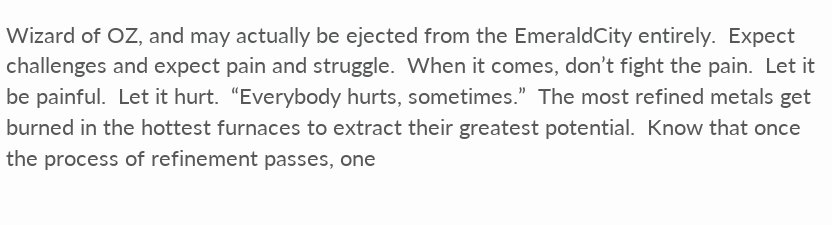Wizard of OZ, and may actually be ejected from the EmeraldCity entirely.  Expect challenges and expect pain and struggle.  When it comes, don’t fight the pain.  Let it be painful.  Let it hurt.  “Everybody hurts, sometimes.”  The most refined metals get burned in the hottest furnaces to extract their greatest potential.  Know that once the process of refinement passes, one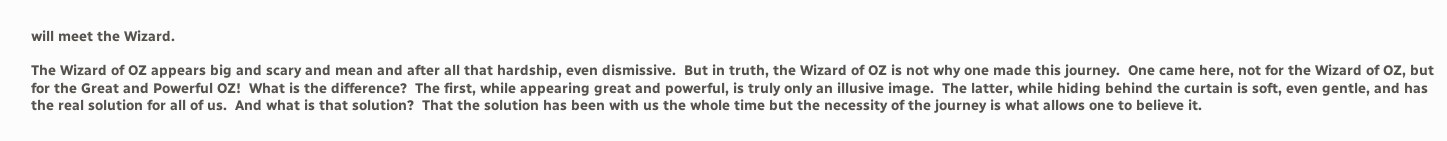will meet the Wizard.

The Wizard of OZ appears big and scary and mean and after all that hardship, even dismissive.  But in truth, the Wizard of OZ is not why one made this journey.  One came here, not for the Wizard of OZ, but for the Great and Powerful OZ!  What is the difference?  The first, while appearing great and powerful, is truly only an illusive image.  The latter, while hiding behind the curtain is soft, even gentle, and has the real solution for all of us.  And what is that solution?  That the solution has been with us the whole time but the necessity of the journey is what allows one to believe it.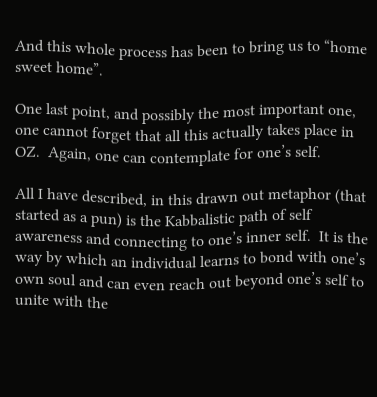And this whole process has been to bring us to “home sweet home”.

One last point, and possibly the most important one, one cannot forget that all this actually takes place in OZ.  Again, one can contemplate for one’s self.

All I have described, in this drawn out metaphor (that started as a pun) is the Kabbalistic path of self awareness and connecting to one’s inner self.  It is the way by which an individual learns to bond with one’s own soul and can even reach out beyond one’s self to unite with the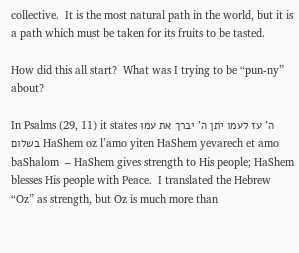collective.  It is the most natural path in the world, but it is a path which must be taken for its fruits to be tasted.

How did this all start?  What was I trying to be “pun-ny” about?

In Psalms (29, 11) it states ה’ עז לעמו יתן ה’ יברך את עמו בשלום HaShem oz l’amo yiten HaShem yevarech et amo baShalom  – HaShem gives strength to His people; HaShem blesses His people with Peace.  I translated the Hebrew “Oz” as strength, but Oz is much more than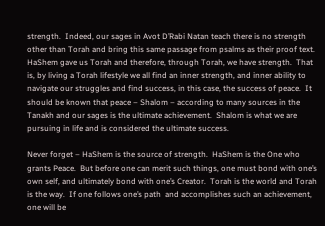strength.  Indeed, our sages in Avot D’Rabi Natan teach there is no strength other than Torah and bring this same passage from psalms as their proof text.  HaShem gave us Torah and therefore, through Torah, we have strength.  That is, by living a Torah lifestyle we all find an inner strength, and inner ability to navigate our struggles and find success, in this case, the success of peace.  It should be known that peace – Shalom – according to many sources in the Tanakh and our sages is the ultimate achievement.  Shalom is what we are pursuing in life and is considered the ultimate success.

Never forget – HaShem is the source of strength.  HaShem is the One who grants Peace.  But before one can merit such things, one must bond with one’s own self, and ultimately bond with one’s Creator.  Torah is the world and Torah is the way.  If one follows one’s path  and accomplishes such an achievement, one will be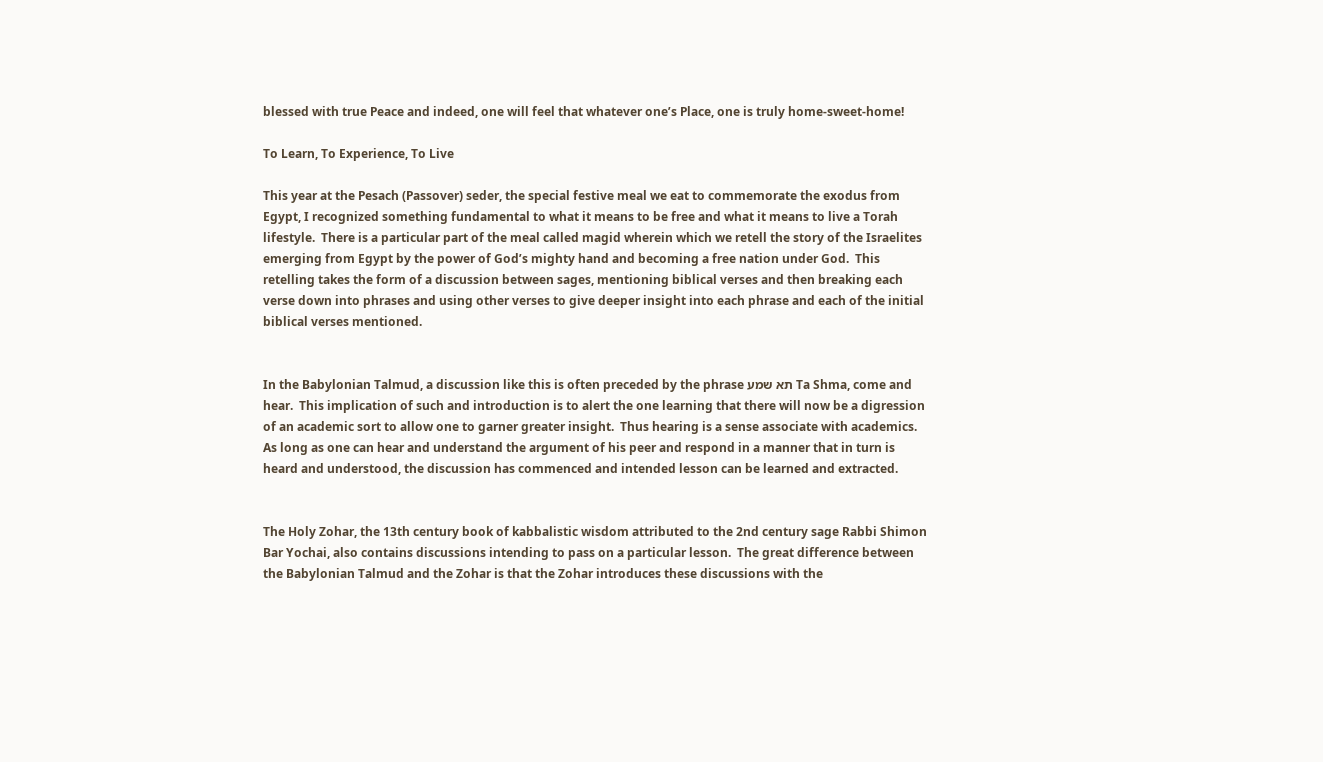blessed with true Peace and indeed, one will feel that whatever one’s Place, one is truly home-sweet-home!

To Learn, To Experience, To Live

This year at the Pesach (Passover) seder, the special festive meal we eat to commemorate the exodus from Egypt, I recognized something fundamental to what it means to be free and what it means to live a Torah lifestyle.  There is a particular part of the meal called magid wherein which we retell the story of the Israelites emerging from Egypt by the power of God’s mighty hand and becoming a free nation under God.  This retelling takes the form of a discussion between sages, mentioning biblical verses and then breaking each verse down into phrases and using other verses to give deeper insight into each phrase and each of the initial biblical verses mentioned.


In the Babylonian Talmud, a discussion like this is often preceded by the phrase תא שמע Ta Shma, come and hear.  This implication of such and introduction is to alert the one learning that there will now be a digression of an academic sort to allow one to garner greater insight.  Thus hearing is a sense associate with academics.   As long as one can hear and understand the argument of his peer and respond in a manner that in turn is heard and understood, the discussion has commenced and intended lesson can be learned and extracted.


The Holy Zohar, the 13th century book of kabbalistic wisdom attributed to the 2nd century sage Rabbi Shimon Bar Yochai, also contains discussions intending to pass on a particular lesson.  The great difference between the Babylonian Talmud and the Zohar is that the Zohar introduces these discussions with the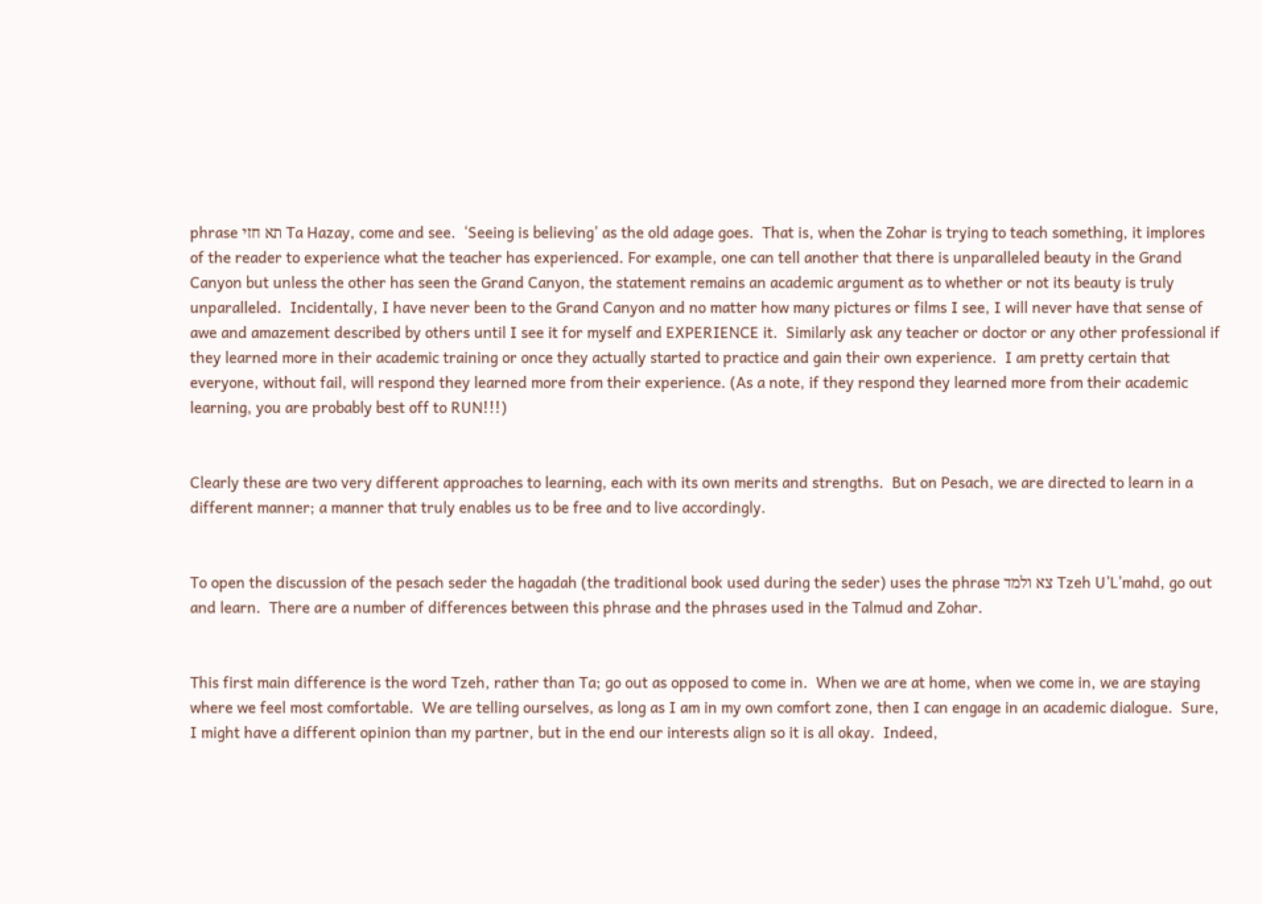phrase תא חזי Ta Hazay, come and see.  ‘Seeing is believing’ as the old adage goes.  That is, when the Zohar is trying to teach something, it implores of the reader to experience what the teacher has experienced. For example, one can tell another that there is unparalleled beauty in the Grand Canyon but unless the other has seen the Grand Canyon, the statement remains an academic argument as to whether or not its beauty is truly unparalleled.  Incidentally, I have never been to the Grand Canyon and no matter how many pictures or films I see, I will never have that sense of awe and amazement described by others until I see it for myself and EXPERIENCE it.  Similarly ask any teacher or doctor or any other professional if they learned more in their academic training or once they actually started to practice and gain their own experience.  I am pretty certain that everyone, without fail, will respond they learned more from their experience. (As a note, if they respond they learned more from their academic learning, you are probably best off to RUN!!!)


Clearly these are two very different approaches to learning, each with its own merits and strengths.  But on Pesach, we are directed to learn in a different manner; a manner that truly enables us to be free and to live accordingly.


To open the discussion of the pesach seder the hagadah (the traditional book used during the seder) uses the phrase צא ולמד Tzeh U’L’mahd, go out and learn.  There are a number of differences between this phrase and the phrases used in the Talmud and Zohar.


This first main difference is the word Tzeh, rather than Ta; go out as opposed to come in.  When we are at home, when we come in, we are staying where we feel most comfortable.  We are telling ourselves, as long as I am in my own comfort zone, then I can engage in an academic dialogue.  Sure, I might have a different opinion than my partner, but in the end our interests align so it is all okay.  Indeed,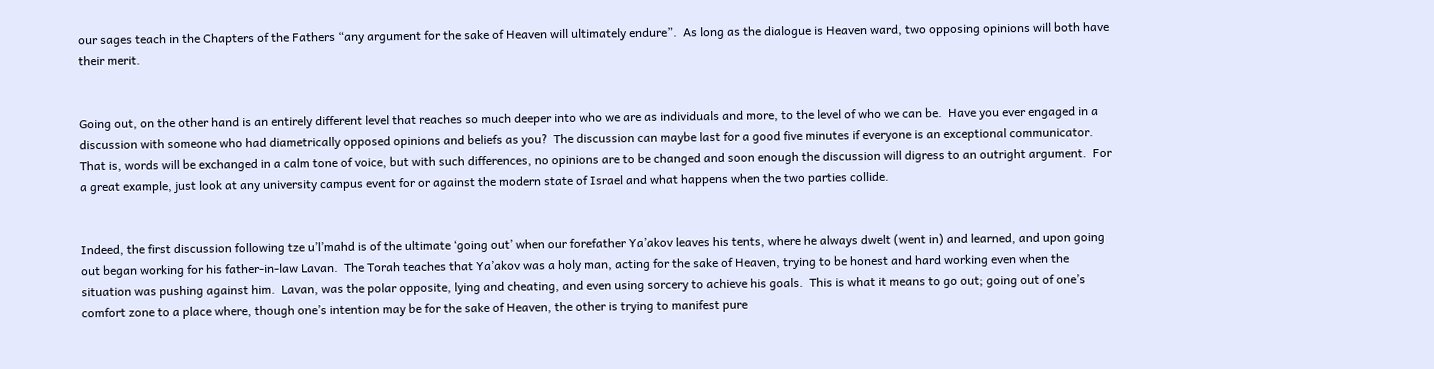our sages teach in the Chapters of the Fathers “any argument for the sake of Heaven will ultimately endure”.  As long as the dialogue is Heaven ward, two opposing opinions will both have their merit.


Going out, on the other hand is an entirely different level that reaches so much deeper into who we are as individuals and more, to the level of who we can be.  Have you ever engaged in a discussion with someone who had diametrically opposed opinions and beliefs as you?  The discussion can maybe last for a good five minutes if everyone is an exceptional communicator.  That is, words will be exchanged in a calm tone of voice, but with such differences, no opinions are to be changed and soon enough the discussion will digress to an outright argument.  For a great example, just look at any university campus event for or against the modern state of Israel and what happens when the two parties collide.


Indeed, the first discussion following tze u’l’mahd is of the ultimate ‘going out’ when our forefather Ya’akov leaves his tents, where he always dwelt (went in) and learned, and upon going out began working for his father-in-law Lavan.  The Torah teaches that Ya’akov was a holy man, acting for the sake of Heaven, trying to be honest and hard working even when the situation was pushing against him.  Lavan, was the polar opposite, lying and cheating, and even using sorcery to achieve his goals.  This is what it means to go out; going out of one’s comfort zone to a place where, though one’s intention may be for the sake of Heaven, the other is trying to manifest pure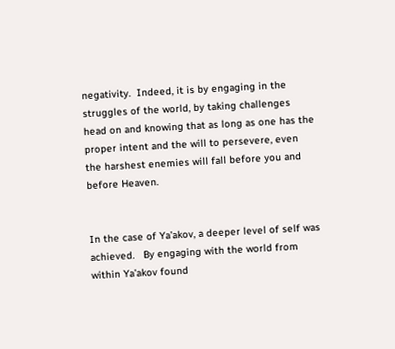negativity.  Indeed, it is by engaging in the struggles of the world, by taking challenges head on and knowing that as long as one has the proper intent and the will to persevere, even the harshest enemies will fall before you and before Heaven.


In the case of Ya’akov, a deeper level of self was achieved.   By engaging with the world from within Ya’akov found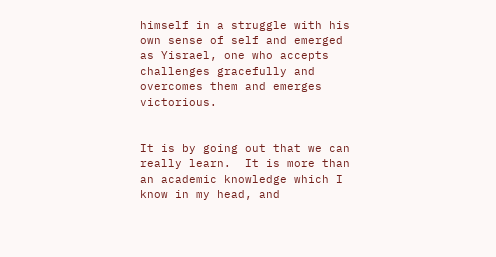himself in a struggle with his own sense of self and emerged as Yisrael, one who accepts challenges gracefully and overcomes them and emerges victorious.


It is by going out that we can really learn.  It is more than an academic knowledge which I know in my head, and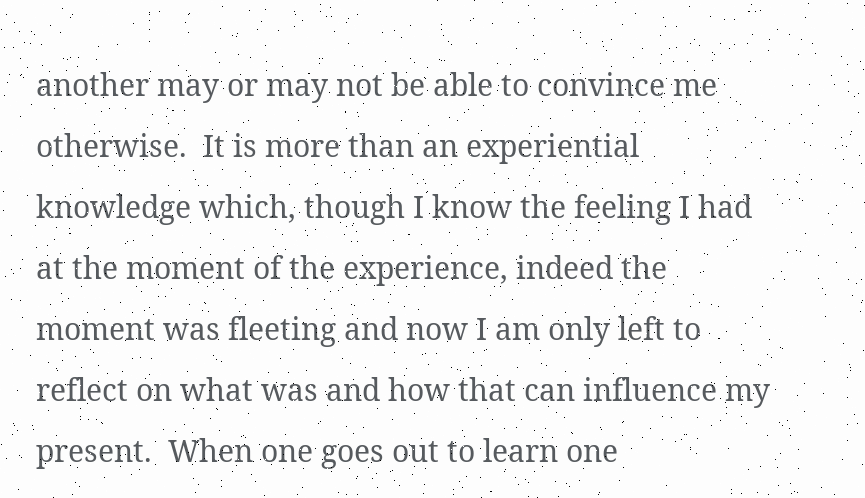another may or may not be able to convince me otherwise.  It is more than an experiential knowledge which, though I know the feeling I had at the moment of the experience, indeed the moment was fleeting and now I am only left to reflect on what was and how that can influence my present.  When one goes out to learn one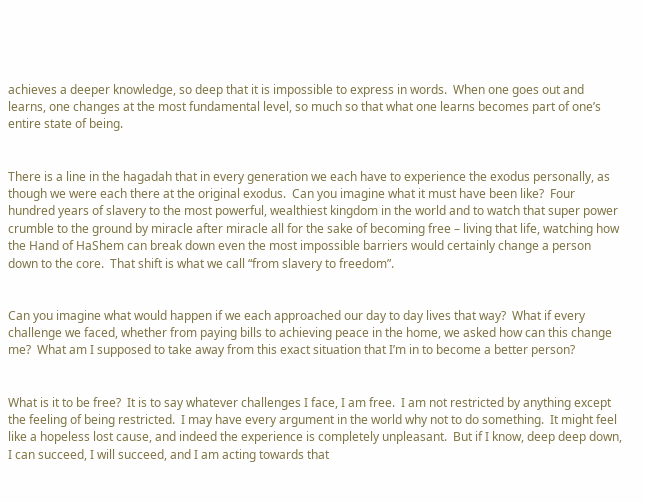achieves a deeper knowledge, so deep that it is impossible to express in words.  When one goes out and learns, one changes at the most fundamental level, so much so that what one learns becomes part of one’s entire state of being.


There is a line in the hagadah that in every generation we each have to experience the exodus personally, as though we were each there at the original exodus.  Can you imagine what it must have been like?  Four hundred years of slavery to the most powerful, wealthiest kingdom in the world and to watch that super power crumble to the ground by miracle after miracle all for the sake of becoming free – living that life, watching how the Hand of HaShem can break down even the most impossible barriers would certainly change a person down to the core.  That shift is what we call “from slavery to freedom”.


Can you imagine what would happen if we each approached our day to day lives that way?  What if every challenge we faced, whether from paying bills to achieving peace in the home, we asked how can this change me?  What am I supposed to take away from this exact situation that I’m in to become a better person?


What is it to be free?  It is to say whatever challenges I face, I am free.  I am not restricted by anything except the feeling of being restricted.  I may have every argument in the world why not to do something.  It might feel like a hopeless lost cause, and indeed the experience is completely unpleasant.  But if I know, deep deep down, I can succeed, I will succeed, and I am acting towards that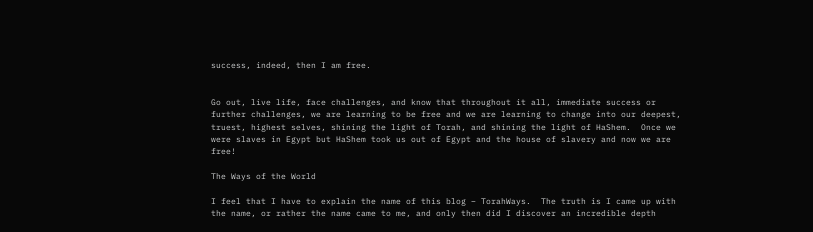success, indeed, then I am free.


Go out, live life, face challenges, and know that throughout it all, immediate success or further challenges, we are learning to be free and we are learning to change into our deepest, truest, highest selves, shining the light of Torah, and shining the light of HaShem.  Once we were slaves in Egypt but HaShem took us out of Egypt and the house of slavery and now we are free!

The Ways of the World

I feel that I have to explain the name of this blog – TorahWays.  The truth is I came up with the name, or rather the name came to me, and only then did I discover an incredible depth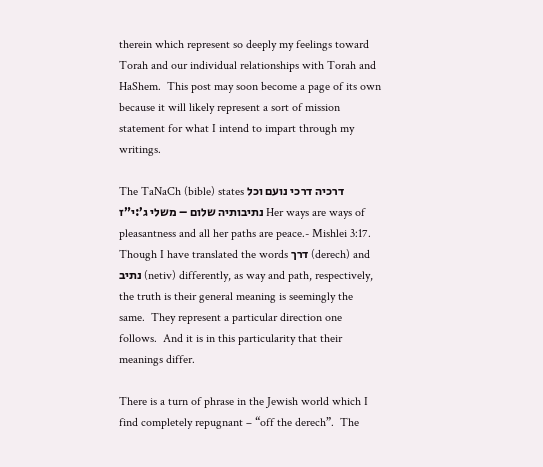therein which represent so deeply my feelings toward Torah and our individual relationships with Torah and HaShem.  This post may soon become a page of its own because it will likely represent a sort of mission statement for what I intend to impart through my writings.

The TaNaCh (bible) states דרכיה דרכי נועם וכל נתיבותיה שלום – משלי ג’:י”ז Her ways are ways of pleasantness and all her paths are peace.- Mishlei 3:17.  Though I have translated the words דרך (derech) and נתיב (netiv) differently, as way and path, respectively, the truth is their general meaning is seemingly the same.  They represent a particular direction one follows.  And it is in this particularity that their meanings differ.

There is a turn of phrase in the Jewish world which I find completely repugnant – “off the derech”.  The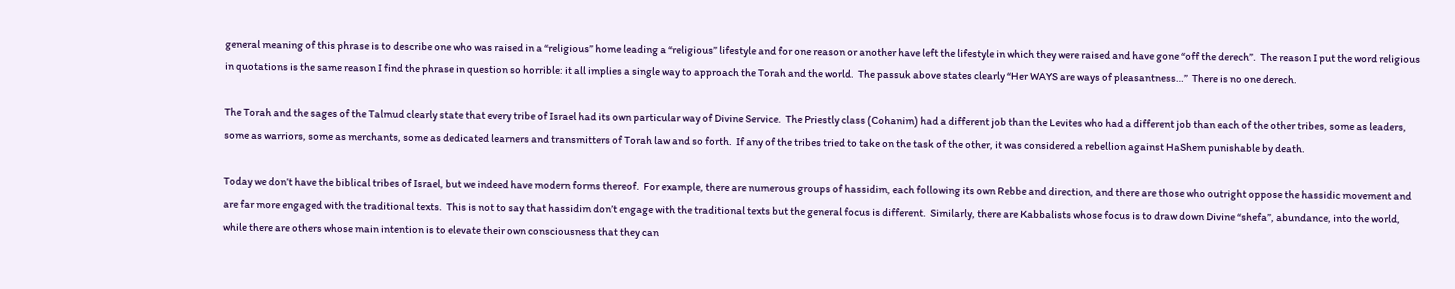general meaning of this phrase is to describe one who was raised in a “religious” home leading a “religious” lifestyle and for one reason or another have left the lifestyle in which they were raised and have gone “off the derech”.  The reason I put the word religious in quotations is the same reason I find the phrase in question so horrible: it all implies a single way to approach the Torah and the world.  The passuk above states clearly “Her WAYS are ways of pleasantness…”  There is no one derech.

The Torah and the sages of the Talmud clearly state that every tribe of Israel had its own particular way of Divine Service.  The Priestly class (Cohanim) had a different job than the Levites who had a different job than each of the other tribes, some as leaders, some as warriors, some as merchants, some as dedicated learners and transmitters of Torah law and so forth.  If any of the tribes tried to take on the task of the other, it was considered a rebellion against HaShem punishable by death.

Today we don’t have the biblical tribes of Israel, but we indeed have modern forms thereof.  For example, there are numerous groups of hassidim, each following its own Rebbe and direction, and there are those who outright oppose the hassidic movement and are far more engaged with the traditional texts.  This is not to say that hassidim don’t engage with the traditional texts but the general focus is different.  Similarly, there are Kabbalists whose focus is to draw down Divine “shefa”, abundance, into the world, while there are others whose main intention is to elevate their own consciousness that they can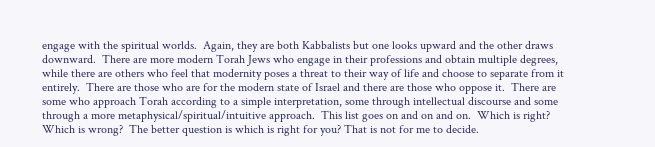engage with the spiritual worlds.  Again, they are both Kabbalists but one looks upward and the other draws downward.  There are more modern Torah Jews who engage in their professions and obtain multiple degrees, while there are others who feel that modernity poses a threat to their way of life and choose to separate from it entirely.  There are those who are for the modern state of Israel and there are those who oppose it.  There are some who approach Torah according to a simple interpretation, some through intellectual discourse and some through a more metaphysical/spiritual/intuitive approach.  This list goes on and on and on.  Which is right?  Which is wrong?  The better question is which is right for you? That is not for me to decide.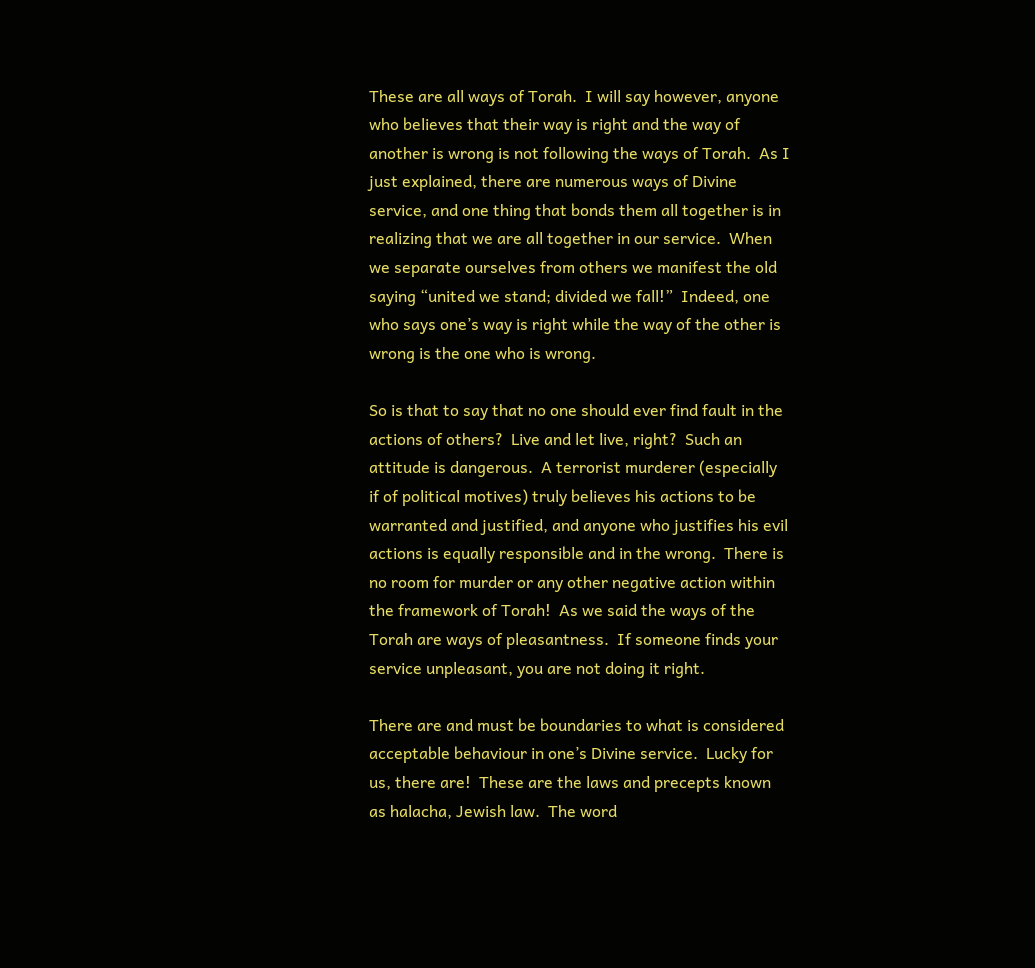These are all ways of Torah.  I will say however, anyone who believes that their way is right and the way of another is wrong is not following the ways of Torah.  As I just explained, there are numerous ways of Divine service, and one thing that bonds them all together is in realizing that we are all together in our service.  When we separate ourselves from others we manifest the old saying “united we stand; divided we fall!”  Indeed, one who says one’s way is right while the way of the other is wrong is the one who is wrong.

So is that to say that no one should ever find fault in the actions of others?  Live and let live, right?  Such an attitude is dangerous.  A terrorist murderer (especially if of political motives) truly believes his actions to be warranted and justified, and anyone who justifies his evil actions is equally responsible and in the wrong.  There is no room for murder or any other negative action within the framework of Torah!  As we said the ways of the Torah are ways of pleasantness.  If someone finds your service unpleasant, you are not doing it right.

There are and must be boundaries to what is considered acceptable behaviour in one’s Divine service.  Lucky for us, there are!  These are the laws and precepts known as halacha, Jewish law.  The word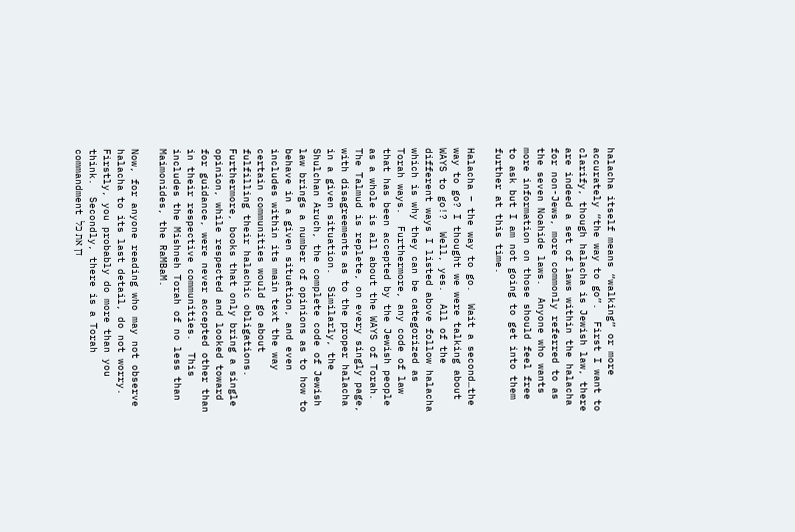halacha itself means “walking” or more accurately “the way to go”.  First I want to clarify, though halacha is Jewish law, there are indeed a set of laws within the halacha for non-Jews, more commonly referred to as the seven Noahide laws.  Anyone who wants more information on those should feel free to ask but I am not going to get into them further at this time.

Halacha – the way to go.  Wait a second…the way to go? I thought we were talking about WAYS to go!?  Well, yes.  All of the different ways I listed above follow halacha which is why they can be categorized as Torah ways.  Furthermore, any code of law that has been accepted by the Jewish people as a whole is all about the WAYS of Torah.  The Talmud is replete, on every singly page, with disagreements as to the proper halacha in a given situation.  Similarly, the Shulchan Aruch, the complete code of Jewish law brings a number of opinions as to how to behave in a given situation, and even includes within its main text the way certain communities would go about fulfilling their halachic obligations.  Furthermore, books that only bring a single opinion, while respected and looked toward for guidance, were never accepted other than in their respective communities.  This includes the Mishneh Torah of no less than Maimonides, the RaMBaM.

Now, for anyone reading who may not observe halacha to its last detail, do not worry.  Firstly, you probably do more than you think.  Secondly, there is a Torah commandment דן את כל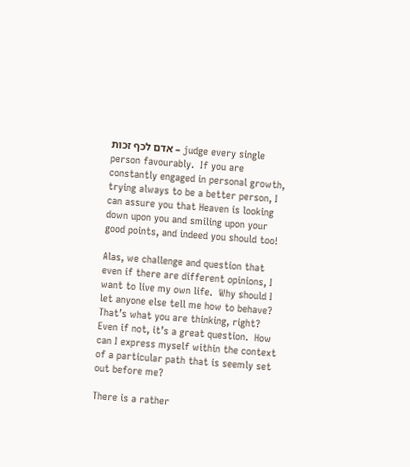אדם לכף זכות – judge every single person favourably.  If you are constantly engaged in personal growth, trying always to be a better person, I can assure you that Heaven is looking down upon you and smiling upon your good points, and indeed you should too!

Alas, we challenge and question that even if there are different opinions, I want to live my own life.  Why should I let anyone else tell me how to behave?  That’s what you are thinking, right?  Even if not, it’s a great question.  How can I express myself within the context of a particular path that is seemly set out before me?

There is a rather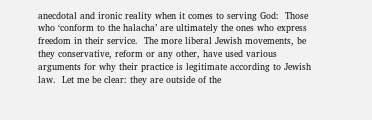anecdotal and ironic reality when it comes to serving God:  Those who ‘conform to the halacha’ are ultimately the ones who express freedom in their service.  The more liberal Jewish movements, be they conservative, reform or any other, have used various arguments for why their practice is legitimate according to Jewish law.  Let me be clear: they are outside of the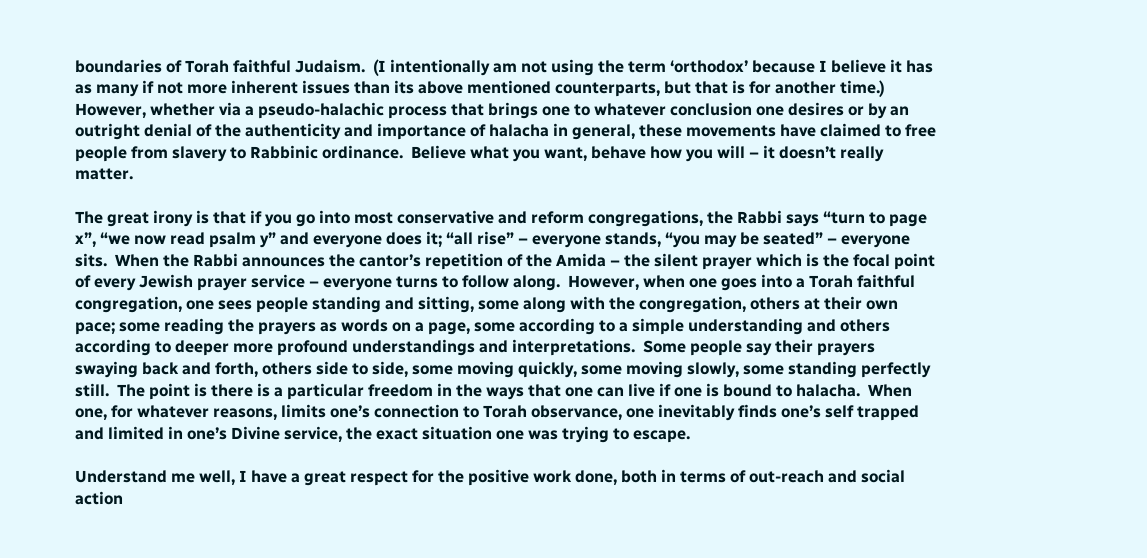boundaries of Torah faithful Judaism.  (I intentionally am not using the term ‘orthodox’ because I believe it has as many if not more inherent issues than its above mentioned counterparts, but that is for another time.)  However, whether via a pseudo-halachic process that brings one to whatever conclusion one desires or by an outright denial of the authenticity and importance of halacha in general, these movements have claimed to free people from slavery to Rabbinic ordinance.  Believe what you want, behave how you will – it doesn’t really matter.

The great irony is that if you go into most conservative and reform congregations, the Rabbi says “turn to page x”, “we now read psalm y” and everyone does it; “all rise” – everyone stands, “you may be seated” – everyone sits.  When the Rabbi announces the cantor’s repetition of the Amida – the silent prayer which is the focal point of every Jewish prayer service – everyone turns to follow along.  However, when one goes into a Torah faithful congregation, one sees people standing and sitting, some along with the congregation, others at their own pace; some reading the prayers as words on a page, some according to a simple understanding and others according to deeper more profound understandings and interpretations.  Some people say their prayers swaying back and forth, others side to side, some moving quickly, some moving slowly, some standing perfectly still.  The point is there is a particular freedom in the ways that one can live if one is bound to halacha.  When one, for whatever reasons, limits one’s connection to Torah observance, one inevitably finds one’s self trapped and limited in one’s Divine service, the exact situation one was trying to escape.

Understand me well, I have a great respect for the positive work done, both in terms of out-reach and social action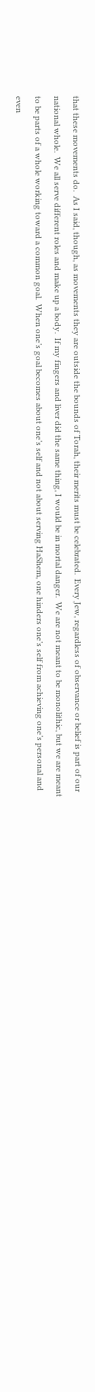that these movements do.  As I said, though, as movements they are outside the bounds of Torah, their merits must be celebrated.  Every Jew, regardless of observance or belief is part of our national whole.  We all serve different roles and make up a body.  If my fingers and liver did the same thing, I would be in mortal danger.  We are not meant to be monolithic, but we are meant to be parts of a whole working toward a common goal.  When one’s goal becomes about one’s self and not about serving HaShem, one hinders one’s self from achieving one’s personal and even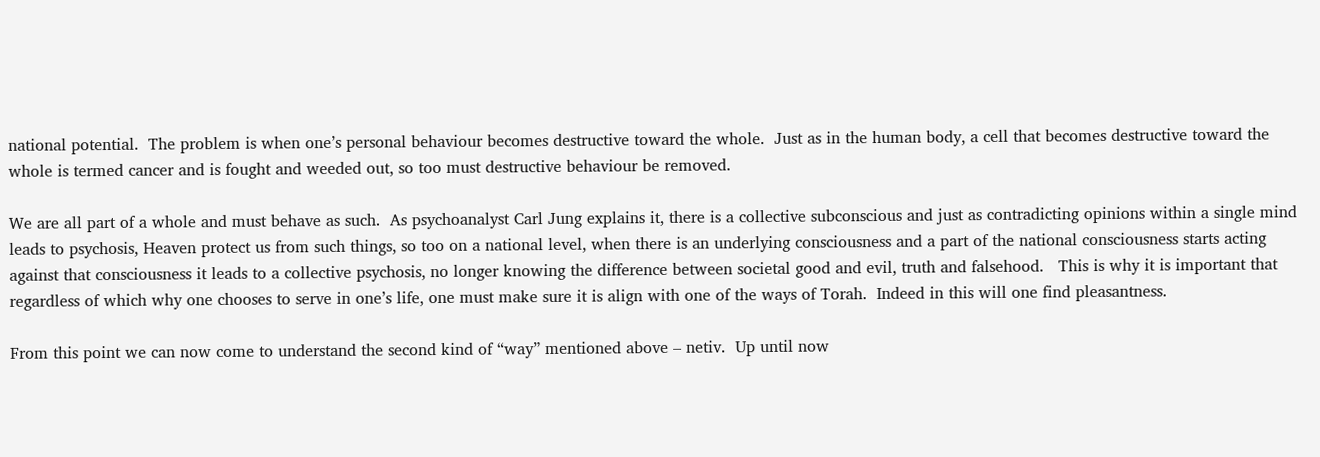national potential.  The problem is when one’s personal behaviour becomes destructive toward the whole.  Just as in the human body, a cell that becomes destructive toward the whole is termed cancer and is fought and weeded out, so too must destructive behaviour be removed.

We are all part of a whole and must behave as such.  As psychoanalyst Carl Jung explains it, there is a collective subconscious and just as contradicting opinions within a single mind leads to psychosis, Heaven protect us from such things, so too on a national level, when there is an underlying consciousness and a part of the national consciousness starts acting against that consciousness it leads to a collective psychosis, no longer knowing the difference between societal good and evil, truth and falsehood.   This is why it is important that regardless of which why one chooses to serve in one’s life, one must make sure it is align with one of the ways of Torah.  Indeed in this will one find pleasantness.

From this point we can now come to understand the second kind of “way” mentioned above – netiv.  Up until now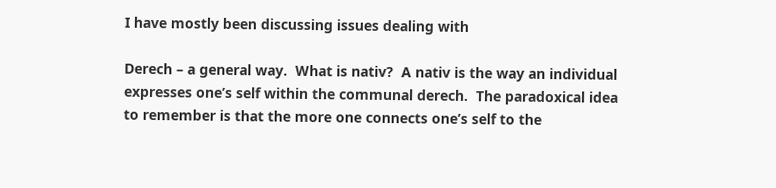I have mostly been discussing issues dealing with

Derech – a general way.  What is nativ?  A nativ is the way an individual expresses one’s self within the communal derech.  The paradoxical idea to remember is that the more one connects one’s self to the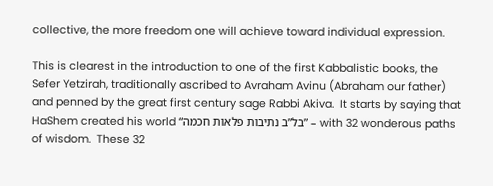collective, the more freedom one will achieve toward individual expression.

This is clearest in the introduction to one of the first Kabbalistic books, the Sefer Yetzirah, traditionally ascribed to Avraham Avinu (Abraham our father) and penned by the great first century sage Rabbi Akiva.  It starts by saying that HaShem created his world “בל”ב נתיבות פלאות חכמה” – with 32 wonderous paths of wisdom.  These 32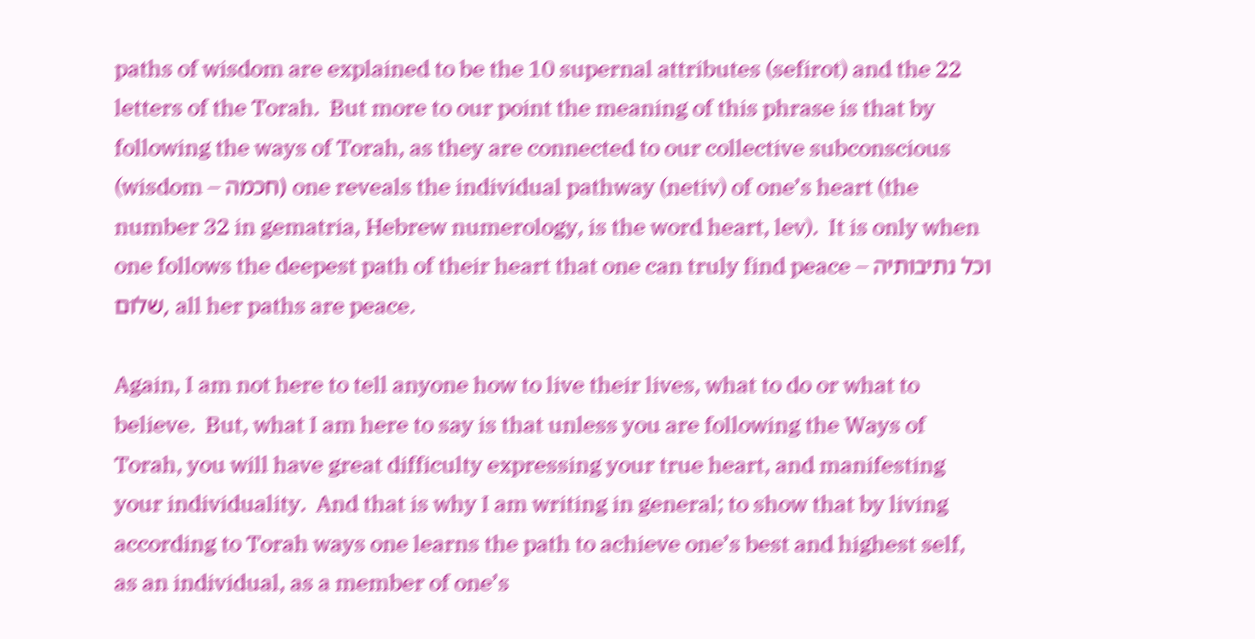paths of wisdom are explained to be the 10 supernal attributes (sefirot) and the 22 letters of the Torah.  But more to our point the meaning of this phrase is that by following the ways of Torah, as they are connected to our collective subconscious (wisdom – חכמה) one reveals the individual pathway (netiv) of one’s heart (the number 32 in gematria, Hebrew numerology, is the word heart, lev).  It is only when one follows the deepest path of their heart that one can truly find peace – וכל נתיבותיה שלום, all her paths are peace.

Again, I am not here to tell anyone how to live their lives, what to do or what to believe.  But, what I am here to say is that unless you are following the Ways of Torah, you will have great difficulty expressing your true heart, and manifesting your individuality.  And that is why I am writing in general; to show that by living according to Torah ways one learns the path to achieve one’s best and highest self, as an individual, as a member of one’s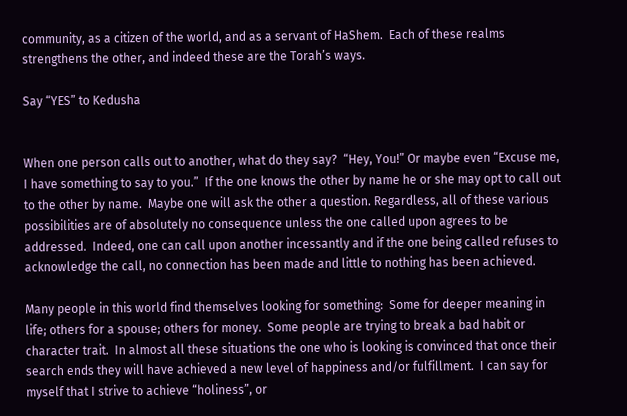community, as a citizen of the world, and as a servant of HaShem.  Each of these realms strengthens the other, and indeed these are the Torah’s ways.

Say “YES” to Kedusha


When one person calls out to another, what do they say?  “Hey, You!” Or maybe even “Excuse me, I have something to say to you.”  If the one knows the other by name he or she may opt to call out to the other by name.  Maybe one will ask the other a question. Regardless, all of these various possibilities are of absolutely no consequence unless the one called upon agrees to be addressed.  Indeed, one can call upon another incessantly and if the one being called refuses to acknowledge the call, no connection has been made and little to nothing has been achieved.

Many people in this world find themselves looking for something:  Some for deeper meaning in life; others for a spouse; others for money.  Some people are trying to break a bad habit or character trait.  In almost all these situations the one who is looking is convinced that once their search ends they will have achieved a new level of happiness and/or fulfillment.  I can say for myself that I strive to achieve “holiness”, or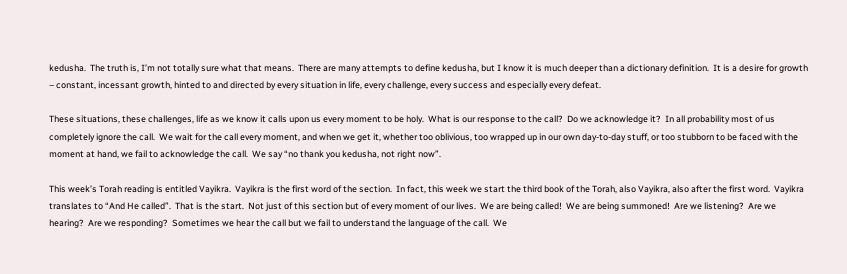kedusha.  The truth is, I’m not totally sure what that means.  There are many attempts to define kedusha, but I know it is much deeper than a dictionary definition.  It is a desire for growth – constant, incessant growth, hinted to and directed by every situation in life, every challenge, every success and especially every defeat.

These situations, these challenges, life as we know it calls upon us every moment to be holy.  What is our response to the call?  Do we acknowledge it?  In all probability most of us completely ignore the call.  We wait for the call every moment, and when we get it, whether too oblivious, too wrapped up in our own day-to-day stuff, or too stubborn to be faced with the moment at hand, we fail to acknowledge the call.  We say “no thank you kedusha, not right now”.

This week’s Torah reading is entitled Vayikra.  Vayikra is the first word of the section.  In fact, this week we start the third book of the Torah, also Vayikra, also after the first word.  Vayikra translates to “And He called”.  That is the start.  Not just of this section but of every moment of our lives.  We are being called!  We are being summoned!  Are we listening?  Are we hearing?  Are we responding?  Sometimes we hear the call but we fail to understand the language of the call.  We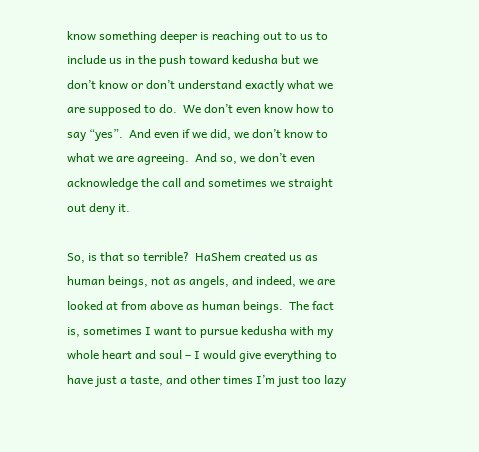know something deeper is reaching out to us to include us in the push toward kedusha but we don’t know or don’t understand exactly what we are supposed to do.  We don’t even know how to say “yes”.  And even if we did, we don’t know to what we are agreeing.  And so, we don’t even acknowledge the call and sometimes we straight out deny it.

So, is that so terrible?  HaShem created us as human beings, not as angels, and indeed, we are looked at from above as human beings.  The fact is, sometimes I want to pursue kedusha with my whole heart and soul – I would give everything to have just a taste, and other times I’m just too lazy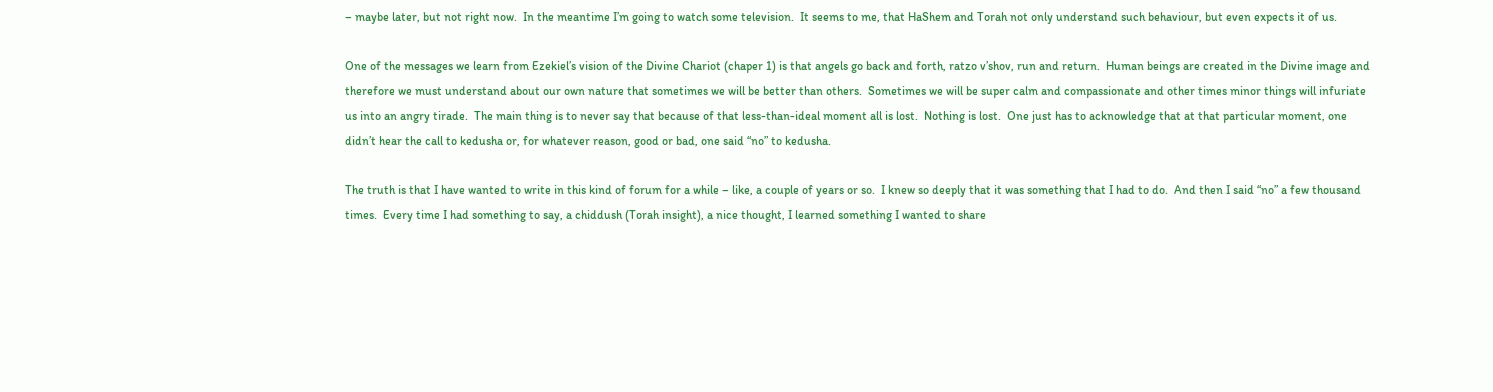– maybe later, but not right now.  In the meantime I’m going to watch some television.  It seems to me, that HaShem and Torah not only understand such behaviour, but even expects it of us.

One of the messages we learn from Ezekiel’s vision of the Divine Chariot (chaper 1) is that angels go back and forth, ratzo v’shov, run and return.  Human beings are created in the Divine image and therefore we must understand about our own nature that sometimes we will be better than others.  Sometimes we will be super calm and compassionate and other times minor things will infuriate us into an angry tirade.  The main thing is to never say that because of that less-than-ideal moment all is lost.  Nothing is lost.  One just has to acknowledge that at that particular moment, one didn’t hear the call to kedusha or, for whatever reason, good or bad, one said “no” to kedusha.

The truth is that I have wanted to write in this kind of forum for a while – like, a couple of years or so.  I knew so deeply that it was something that I had to do.  And then I said “no” a few thousand times.  Every time I had something to say, a chiddush (Torah insight), a nice thought, I learned something I wanted to share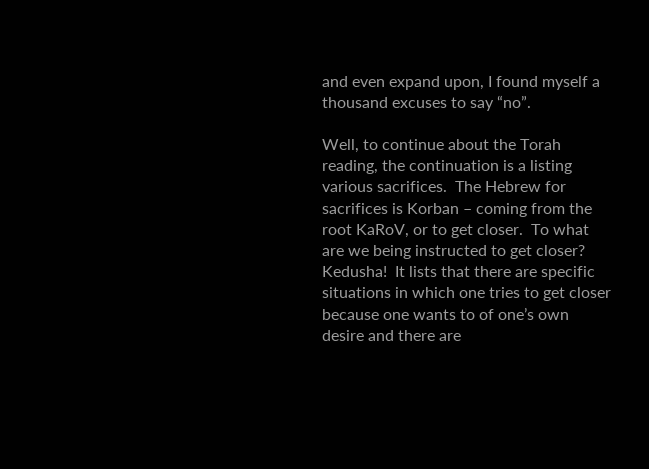and even expand upon, I found myself a thousand excuses to say “no”.

Well, to continue about the Torah reading, the continuation is a listing various sacrifices.  The Hebrew for sacrifices is Korban – coming from the root KaRoV, or to get closer.  To what are we being instructed to get closer?  Kedusha!  It lists that there are specific situations in which one tries to get closer because one wants to of one’s own desire and there are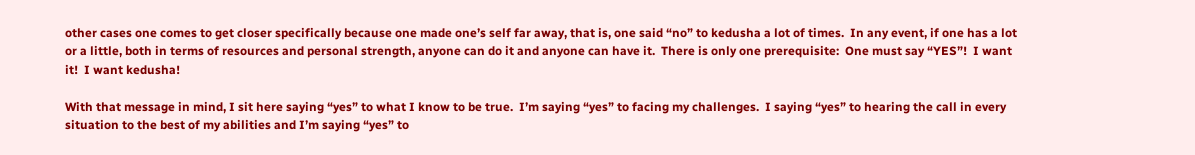other cases one comes to get closer specifically because one made one’s self far away, that is, one said “no” to kedusha a lot of times.  In any event, if one has a lot or a little, both in terms of resources and personal strength, anyone can do it and anyone can have it.  There is only one prerequisite:  One must say “YES”!  I want it!  I want kedusha!

With that message in mind, I sit here saying “yes” to what I know to be true.  I’m saying “yes” to facing my challenges.  I saying “yes” to hearing the call in every situation to the best of my abilities and I’m saying “yes” to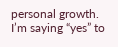personal growth.  I’m saying “yes” to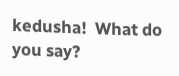kedusha!  What do you say?